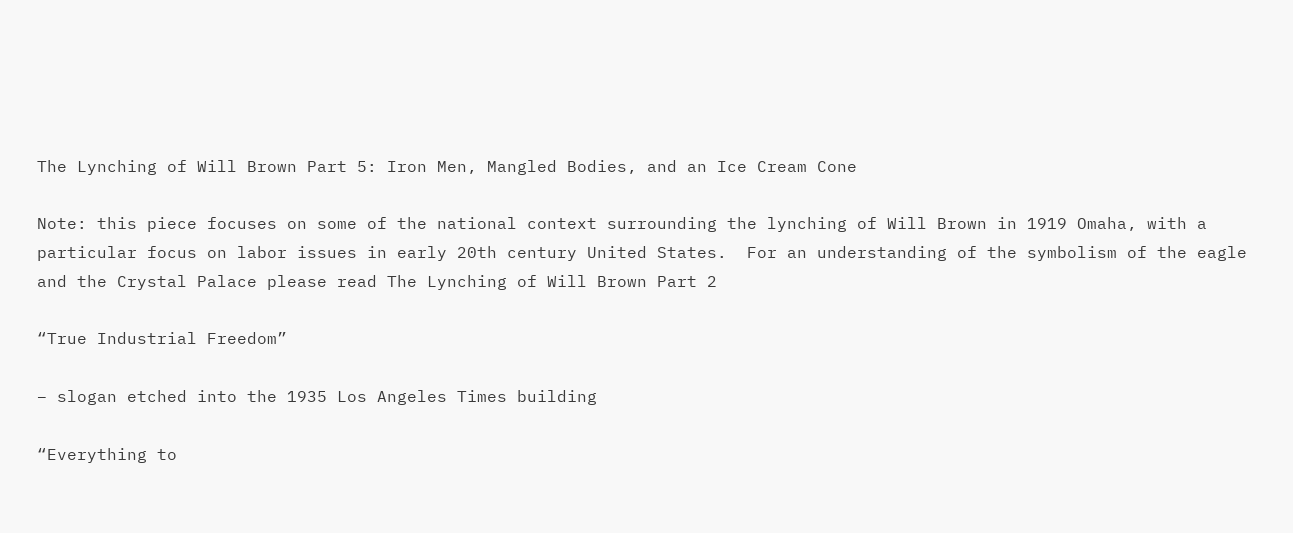The Lynching of Will Brown Part 5: Iron Men, Mangled Bodies, and an Ice Cream Cone

Note: this piece focuses on some of the national context surrounding the lynching of Will Brown in 1919 Omaha, with a particular focus on labor issues in early 20th century United States.  For an understanding of the symbolism of the eagle and the Crystal Palace please read The Lynching of Will Brown Part 2

“True Industrial Freedom”

– slogan etched into the 1935 Los Angeles Times building

“Everything to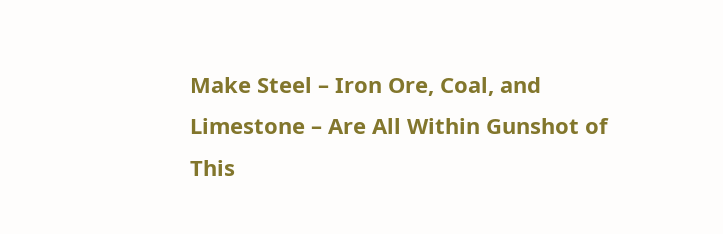Make Steel – Iron Ore, Coal, and Limestone – Are All Within Gunshot of This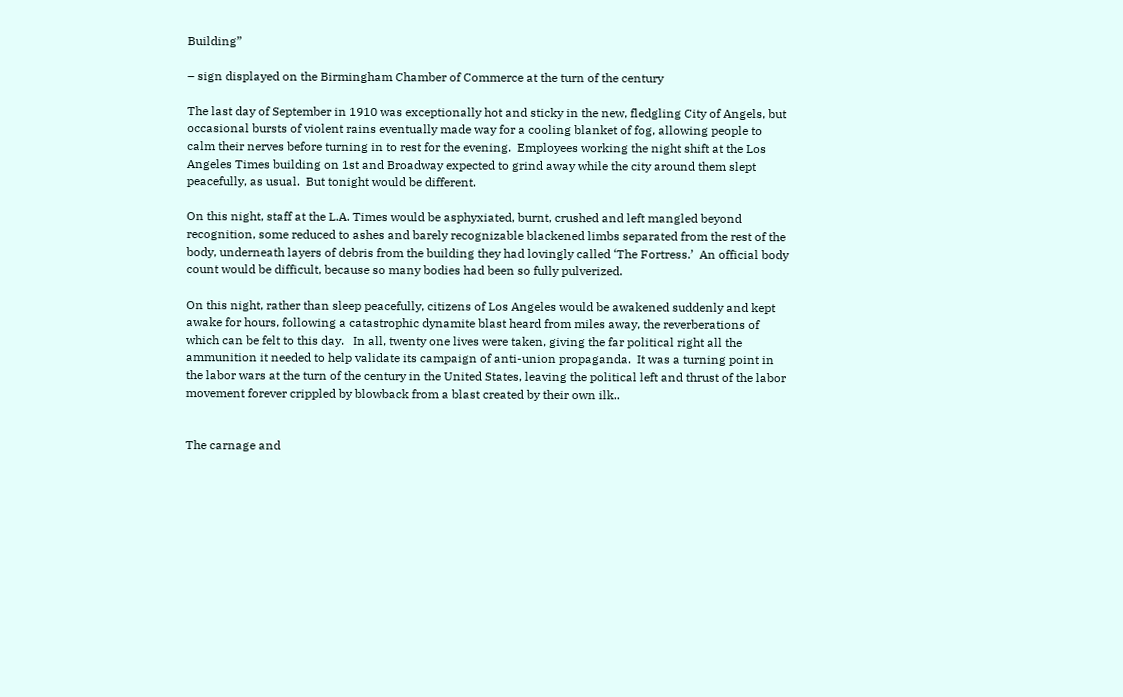Building”

– sign displayed on the Birmingham Chamber of Commerce at the turn of the century

The last day of September in 1910 was exceptionally hot and sticky in the new, fledgling City of Angels, but occasional bursts of violent rains eventually made way for a cooling blanket of fog, allowing people to calm their nerves before turning in to rest for the evening.  Employees working the night shift at the Los Angeles Times building on 1st and Broadway expected to grind away while the city around them slept peacefully, as usual.  But tonight would be different.

On this night, staff at the L.A. Times would be asphyxiated, burnt, crushed and left mangled beyond recognition, some reduced to ashes and barely recognizable blackened limbs separated from the rest of the body, underneath layers of debris from the building they had lovingly called ‘The Fortress.’  An official body count would be difficult, because so many bodies had been so fully pulverized.

On this night, rather than sleep peacefully, citizens of Los Angeles would be awakened suddenly and kept awake for hours, following a catastrophic dynamite blast heard from miles away, the reverberations of which can be felt to this day.   In all, twenty one lives were taken, giving the far political right all the ammunition it needed to help validate its campaign of anti-union propaganda.  It was a turning point in the labor wars at the turn of the century in the United States, leaving the political left and thrust of the labor movement forever crippled by blowback from a blast created by their own ilk..


The carnage and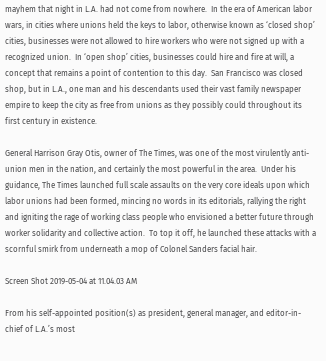mayhem that night in L.A. had not come from nowhere.  In the era of American labor wars, in cities where unions held the keys to labor, otherwise known as ‘closed shop’ cities, businesses were not allowed to hire workers who were not signed up with a recognized union.  In ‘open shop’ cities, businesses could hire and fire at will, a concept that remains a point of contention to this day.  San Francisco was closed shop, but in L.A., one man and his descendants used their vast family newspaper empire to keep the city as free from unions as they possibly could throughout its first century in existence.

General Harrison Gray Otis, owner of The Times, was one of the most virulently anti-union men in the nation, and certainly the most powerful in the area.  Under his guidance, The Times launched full scale assaults on the very core ideals upon which labor unions had been formed, mincing no words in its editorials, rallying the right and igniting the rage of working class people who envisioned a better future through worker solidarity and collective action.  To top it off, he launched these attacks with a scornful smirk from underneath a mop of Colonel Sanders facial hair.

Screen Shot 2019-05-04 at 11.04.03 AM

From his self-appointed position(s) as president, general manager, and editor-in-chief of L.A.’s most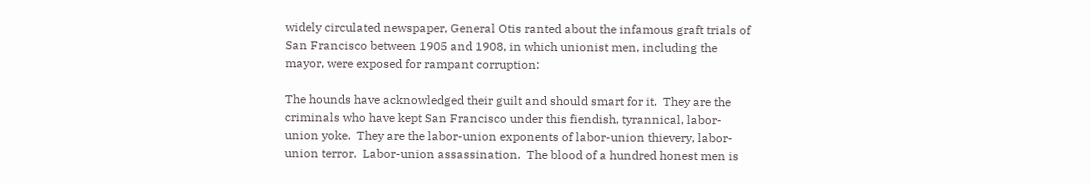widely circulated newspaper, General Otis ranted about the infamous graft trials of San Francisco between 1905 and 1908, in which unionist men, including the mayor, were exposed for rampant corruption:

The hounds have acknowledged their guilt and should smart for it.  They are the criminals who have kept San Francisco under this fiendish, tyrannical, labor-union yoke.  They are the labor-union exponents of labor-union thievery, labor-union terror.  Labor-union assassination.  The blood of a hundred honest men is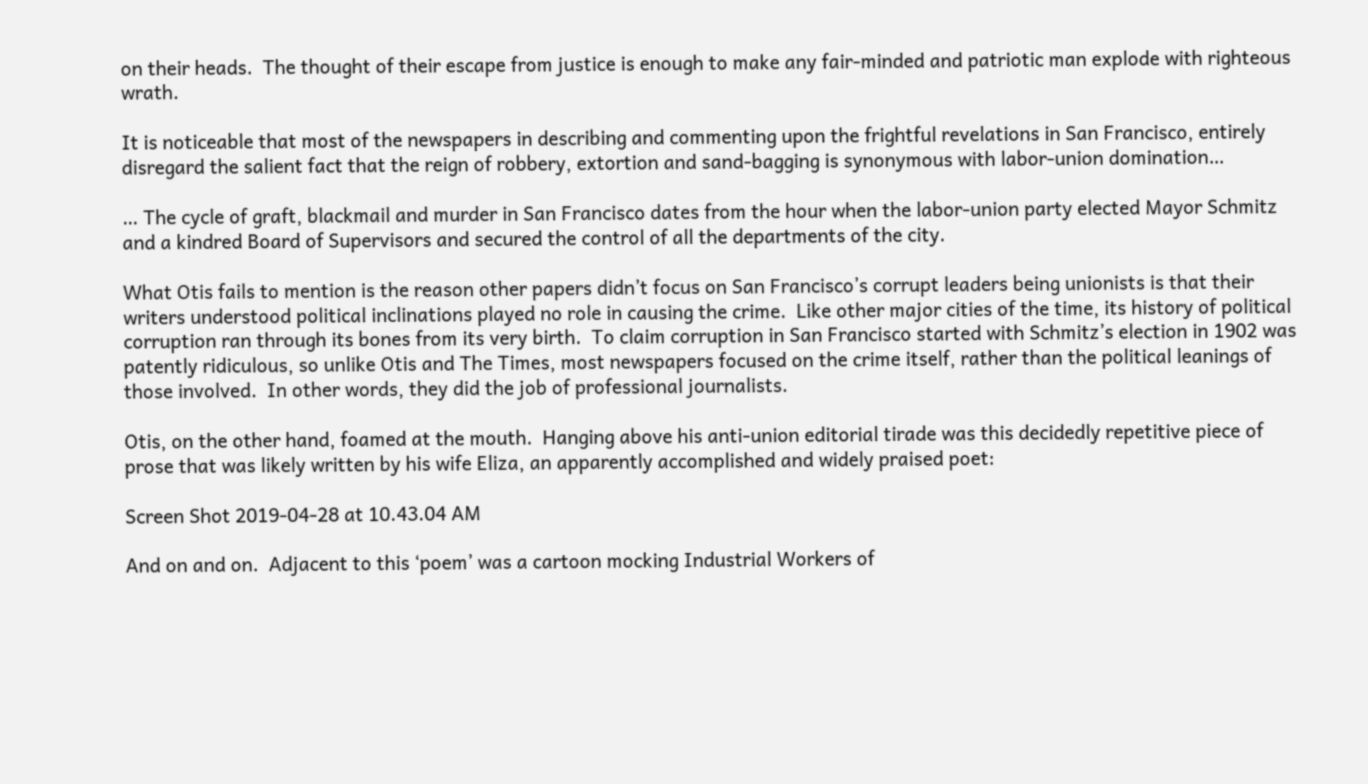on their heads.  The thought of their escape from justice is enough to make any fair-minded and patriotic man explode with righteous wrath.

It is noticeable that most of the newspapers in describing and commenting upon the frightful revelations in San Francisco, entirely disregard the salient fact that the reign of robbery, extortion and sand-bagging is synonymous with labor-union domination…

… The cycle of graft, blackmail and murder in San Francisco dates from the hour when the labor-union party elected Mayor Schmitz and a kindred Board of Supervisors and secured the control of all the departments of the city.

What Otis fails to mention is the reason other papers didn’t focus on San Francisco’s corrupt leaders being unionists is that their writers understood political inclinations played no role in causing the crime.  Like other major cities of the time, its history of political corruption ran through its bones from its very birth.  To claim corruption in San Francisco started with Schmitz’s election in 1902 was patently ridiculous, so unlike Otis and The Times, most newspapers focused on the crime itself, rather than the political leanings of those involved.  In other words, they did the job of professional journalists.

Otis, on the other hand, foamed at the mouth.  Hanging above his anti-union editorial tirade was this decidedly repetitive piece of prose that was likely written by his wife Eliza, an apparently accomplished and widely praised poet:

Screen Shot 2019-04-28 at 10.43.04 AM

And on and on.  Adjacent to this ‘poem’ was a cartoon mocking Industrial Workers of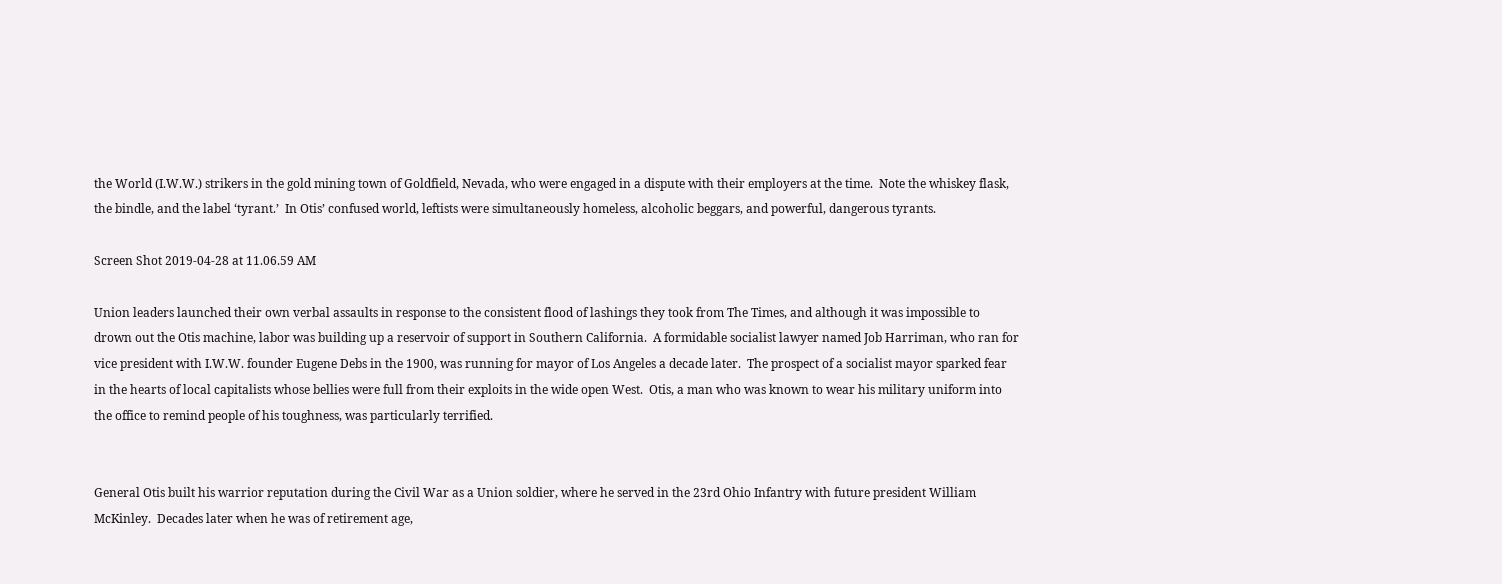the World (I.W.W.) strikers in the gold mining town of Goldfield, Nevada, who were engaged in a dispute with their employers at the time.  Note the whiskey flask, the bindle, and the label ‘tyrant.’  In Otis’ confused world, leftists were simultaneously homeless, alcoholic beggars, and powerful, dangerous tyrants.

Screen Shot 2019-04-28 at 11.06.59 AM

Union leaders launched their own verbal assaults in response to the consistent flood of lashings they took from The Times, and although it was impossible to drown out the Otis machine, labor was building up a reservoir of support in Southern California.  A formidable socialist lawyer named Job Harriman, who ran for vice president with I.W.W. founder Eugene Debs in the 1900, was running for mayor of Los Angeles a decade later.  The prospect of a socialist mayor sparked fear in the hearts of local capitalists whose bellies were full from their exploits in the wide open West.  Otis, a man who was known to wear his military uniform into the office to remind people of his toughness, was particularly terrified.


General Otis built his warrior reputation during the Civil War as a Union soldier, where he served in the 23rd Ohio Infantry with future president William McKinley.  Decades later when he was of retirement age,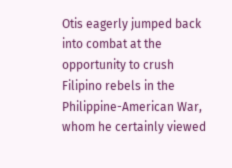Otis eagerly jumped back into combat at the opportunity to crush Filipino rebels in the Philippine-American War, whom he certainly viewed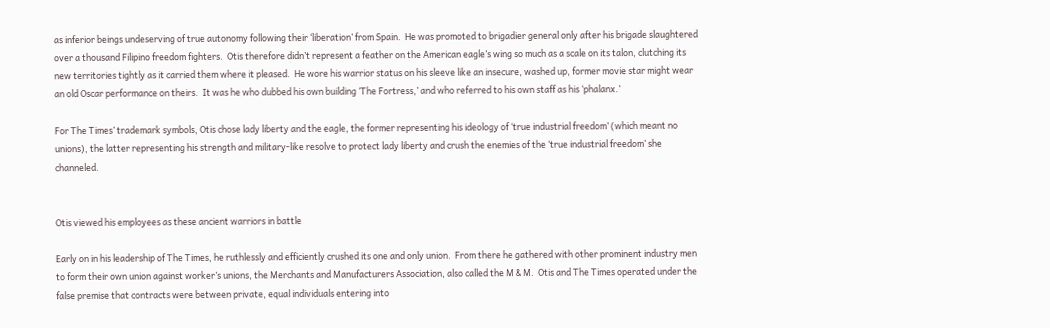as inferior beings undeserving of true autonomy following their ‘liberation’ from Spain.  He was promoted to brigadier general only after his brigade slaughtered over a thousand Filipino freedom fighters.  Otis therefore didn’t represent a feather on the American eagle’s wing so much as a scale on its talon, clutching its new territories tightly as it carried them where it pleased.  He wore his warrior status on his sleeve like an insecure, washed up, former movie star might wear an old Oscar performance on theirs.  It was he who dubbed his own building ‘The Fortress,’ and who referred to his own staff as his ‘phalanx.’

For The Times’ trademark symbols, Otis chose lady liberty and the eagle, the former representing his ideology of ‘true industrial freedom’ (which meant no unions), the latter representing his strength and military-like resolve to protect lady liberty and crush the enemies of the ‘true industrial freedom’ she channeled.


Otis viewed his employees as these ancient warriors in battle

Early on in his leadership of The Times, he ruthlessly and efficiently crushed its one and only union.  From there he gathered with other prominent industry men to form their own union against worker’s unions, the Merchants and Manufacturers Association, also called the M & M.  Otis and The Times operated under the false premise that contracts were between private, equal individuals entering into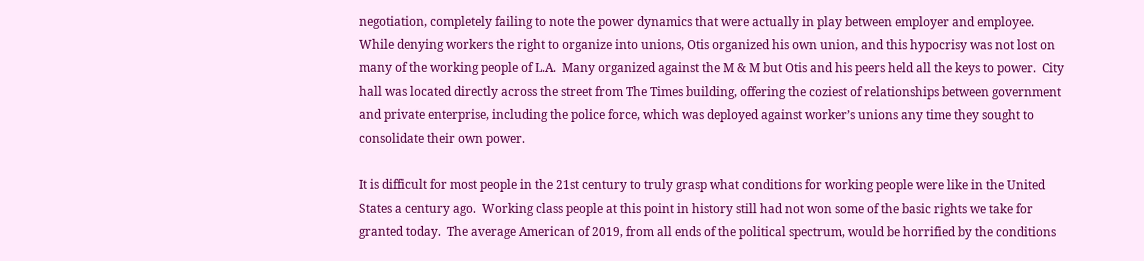negotiation, completely failing to note the power dynamics that were actually in play between employer and employee.  While denying workers the right to organize into unions, Otis organized his own union, and this hypocrisy was not lost on many of the working people of L.A.  Many organized against the M & M but Otis and his peers held all the keys to power.  City hall was located directly across the street from The Times building, offering the coziest of relationships between government and private enterprise, including the police force, which was deployed against worker’s unions any time they sought to consolidate their own power.

It is difficult for most people in the 21st century to truly grasp what conditions for working people were like in the United States a century ago.  Working class people at this point in history still had not won some of the basic rights we take for granted today.  The average American of 2019, from all ends of the political spectrum, would be horrified by the conditions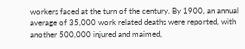workers faced at the turn of the century. By 1900, an annual average of 35,000 work related deaths were reported, with another 500,000 injured and maimed,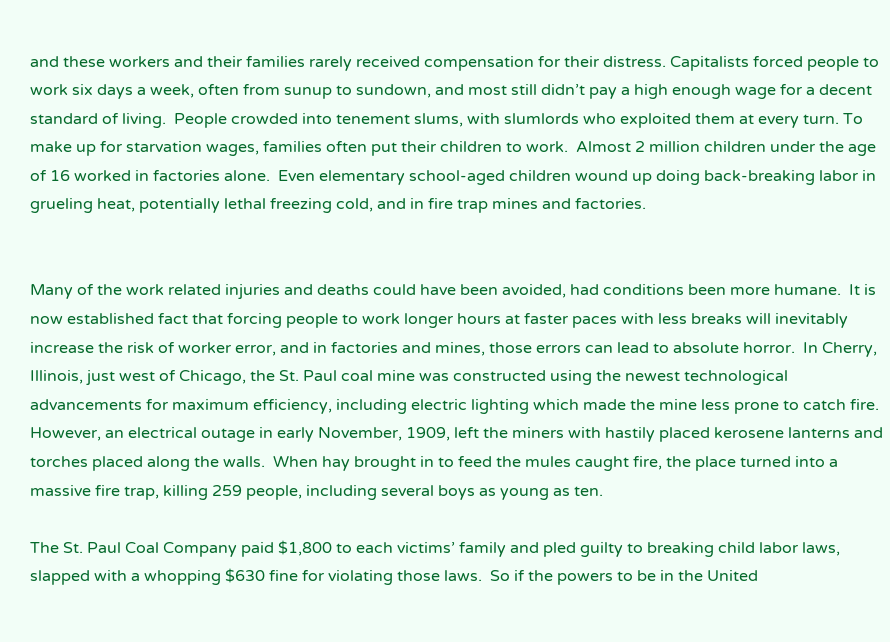and these workers and their families rarely received compensation for their distress. Capitalists forced people to work six days a week, often from sunup to sundown, and most still didn’t pay a high enough wage for a decent standard of living.  People crowded into tenement slums, with slumlords who exploited them at every turn. To make up for starvation wages, families often put their children to work.  Almost 2 million children under the age of 16 worked in factories alone.  Even elementary school-aged children wound up doing back-breaking labor in grueling heat, potentially lethal freezing cold, and in fire trap mines and factories.


Many of the work related injuries and deaths could have been avoided, had conditions been more humane.  It is now established fact that forcing people to work longer hours at faster paces with less breaks will inevitably increase the risk of worker error, and in factories and mines, those errors can lead to absolute horror.  In Cherry, Illinois, just west of Chicago, the St. Paul coal mine was constructed using the newest technological advancements for maximum efficiency, including electric lighting which made the mine less prone to catch fire.  However, an electrical outage in early November, 1909, left the miners with hastily placed kerosene lanterns and torches placed along the walls.  When hay brought in to feed the mules caught fire, the place turned into a massive fire trap, killing 259 people, including several boys as young as ten.

The St. Paul Coal Company paid $1,800 to each victims’ family and pled guilty to breaking child labor laws, slapped with a whopping $630 fine for violating those laws.  So if the powers to be in the United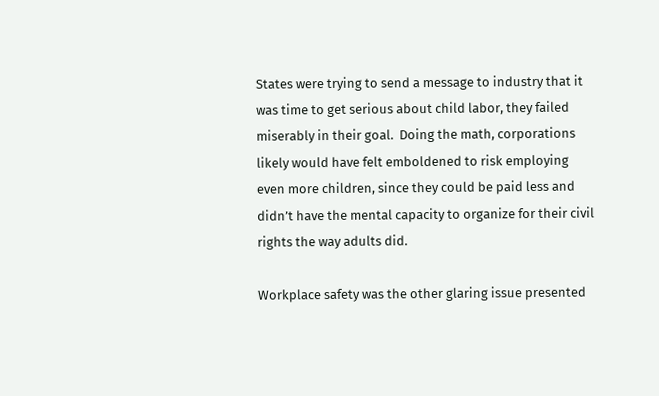States were trying to send a message to industry that it was time to get serious about child labor, they failed miserably in their goal.  Doing the math, corporations likely would have felt emboldened to risk employing even more children, since they could be paid less and didn’t have the mental capacity to organize for their civil rights the way adults did.

Workplace safety was the other glaring issue presented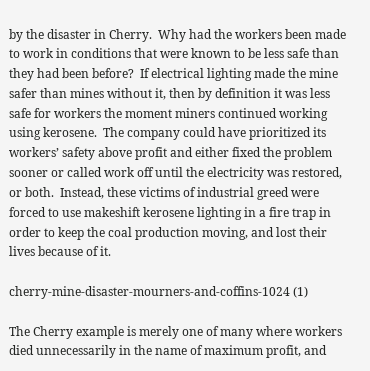by the disaster in Cherry.  Why had the workers been made to work in conditions that were known to be less safe than they had been before?  If electrical lighting made the mine safer than mines without it, then by definition it was less safe for workers the moment miners continued working using kerosene.  The company could have prioritized its workers’ safety above profit and either fixed the problem sooner or called work off until the electricity was restored, or both.  Instead, these victims of industrial greed were forced to use makeshift kerosene lighting in a fire trap in order to keep the coal production moving, and lost their lives because of it.

cherry-mine-disaster-mourners-and-coffins-1024 (1)

The Cherry example is merely one of many where workers died unnecessarily in the name of maximum profit, and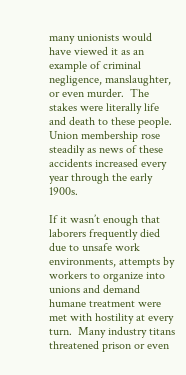many unionists would have viewed it as an example of criminal negligence, manslaughter, or even murder.  The stakes were literally life and death to these people.  Union membership rose steadily as news of these accidents increased every year through the early 1900s.

If it wasn’t enough that laborers frequently died due to unsafe work environments, attempts by workers to organize into unions and demand humane treatment were met with hostility at every turn.  Many industry titans threatened prison or even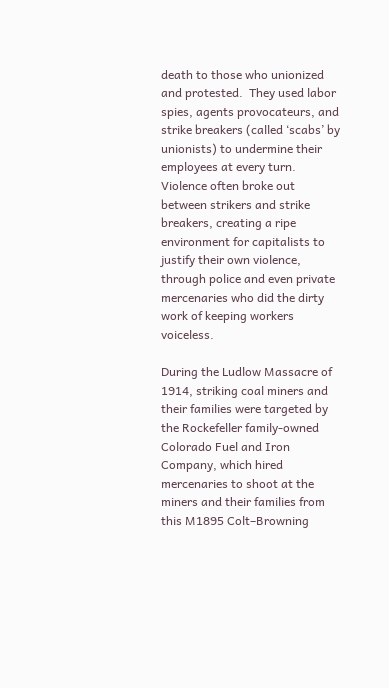death to those who unionized and protested.  They used labor spies, agents provocateurs, and strike breakers (called ‘scabs’ by unionists) to undermine their employees at every turn.  Violence often broke out between strikers and strike breakers, creating a ripe environment for capitalists to justify their own violence, through police and even private mercenaries who did the dirty work of keeping workers voiceless.

During the Ludlow Massacre of 1914, striking coal miners and their families were targeted by the Rockefeller family-owned Colorado Fuel and Iron Company, which hired mercenaries to shoot at the miners and their families from this M1895 Colt–Browning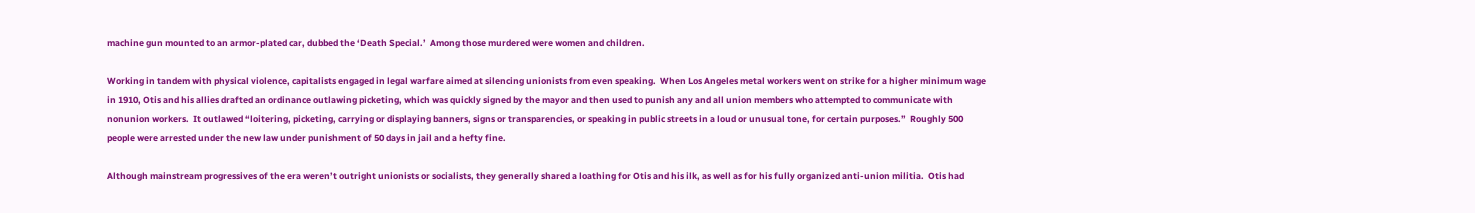machine gun mounted to an armor-plated car, dubbed the ‘Death Special.’  Among those murdered were women and children.

Working in tandem with physical violence, capitalists engaged in legal warfare aimed at silencing unionists from even speaking.  When Los Angeles metal workers went on strike for a higher minimum wage in 1910, Otis and his allies drafted an ordinance outlawing picketing, which was quickly signed by the mayor and then used to punish any and all union members who attempted to communicate with nonunion workers.  It outlawed “loitering, picketing, carrying or displaying banners, signs or transparencies, or speaking in public streets in a loud or unusual tone, for certain purposes.”  Roughly 500 people were arrested under the new law under punishment of 50 days in jail and a hefty fine.

Although mainstream progressives of the era weren’t outright unionists or socialists, they generally shared a loathing for Otis and his ilk, as well as for his fully organized anti-union militia.  Otis had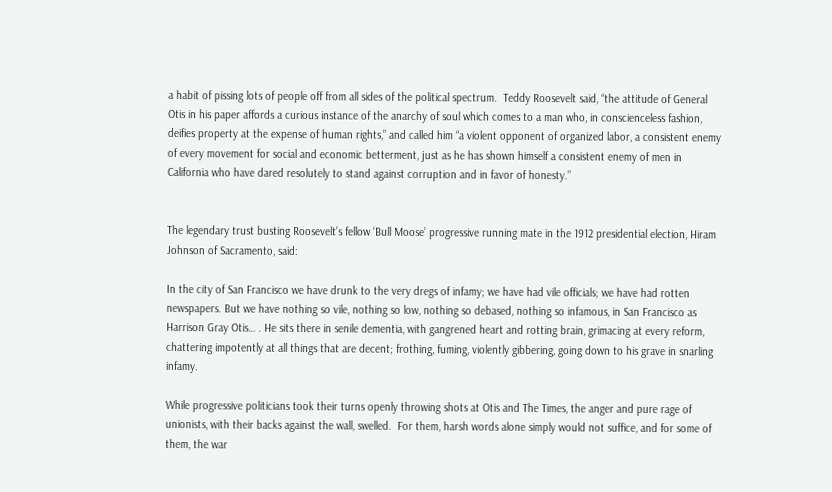a habit of pissing lots of people off from all sides of the political spectrum.  Teddy Roosevelt said, “the attitude of General Otis in his paper affords a curious instance of the anarchy of soul which comes to a man who, in conscienceless fashion, deifies property at the expense of human rights,” and called him “a violent opponent of organized labor, a consistent enemy of every movement for social and economic betterment, just as he has shown himself a consistent enemy of men in California who have dared resolutely to stand against corruption and in favor of honesty.”


The legendary trust busting Roosevelt’s fellow ‘Bull Moose’ progressive running mate in the 1912 presidential election, Hiram Johnson of Sacramento, said:

In the city of San Francisco we have drunk to the very dregs of infamy; we have had vile officials; we have had rotten newspapers. But we have nothing so vile, nothing so low, nothing so debased, nothing so infamous, in San Francisco as Harrison Gray Otis… . He sits there in senile dementia, with gangrened heart and rotting brain, grimacing at every reform, chattering impotently at all things that are decent; frothing, fuming, violently gibbering, going down to his grave in snarling infamy.

While progressive politicians took their turns openly throwing shots at Otis and The Times, the anger and pure rage of unionists, with their backs against the wall, swelled.  For them, harsh words alone simply would not suffice, and for some of them, the war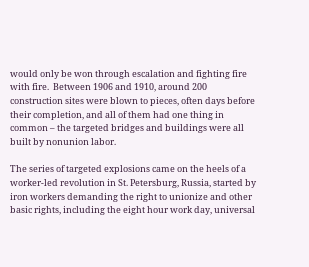would only be won through escalation and fighting fire with fire.  Between 1906 and 1910, around 200 construction sites were blown to pieces, often days before their completion, and all of them had one thing in common – the targeted bridges and buildings were all built by nonunion labor.

The series of targeted explosions came on the heels of a worker-led revolution in St. Petersburg, Russia, started by iron workers demanding the right to unionize and other basic rights, including the eight hour work day, universal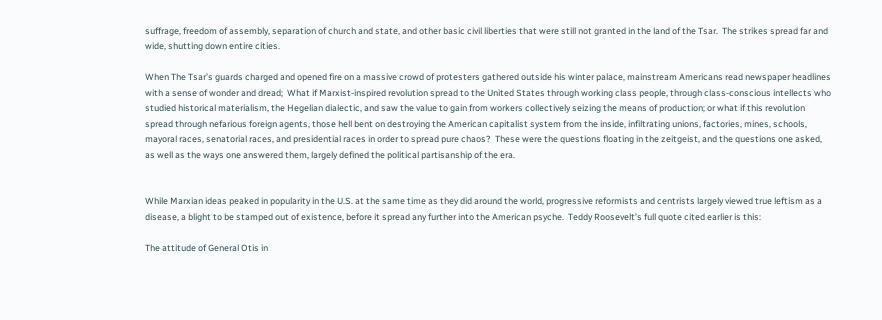suffrage, freedom of assembly, separation of church and state, and other basic civil liberties that were still not granted in the land of the Tsar.  The strikes spread far and wide, shutting down entire cities.

When The Tsar’s guards charged and opened fire on a massive crowd of protesters gathered outside his winter palace, mainstream Americans read newspaper headlines with a sense of wonder and dread;  What if Marxist-inspired revolution spread to the United States through working class people, through class-conscious intellects who studied historical materialism, the Hegelian dialectic, and saw the value to gain from workers collectively seizing the means of production; or what if this revolution spread through nefarious foreign agents, those hell bent on destroying the American capitalist system from the inside, infiltrating unions, factories, mines, schools, mayoral races, senatorial races, and presidential races in order to spread pure chaos?  These were the questions floating in the zeitgeist, and the questions one asked, as well as the ways one answered them, largely defined the political partisanship of the era.


While Marxian ideas peaked in popularity in the U.S. at the same time as they did around the world, progressive reformists and centrists largely viewed true leftism as a disease, a blight to be stamped out of existence, before it spread any further into the American psyche.  Teddy Roosevelt’s full quote cited earlier is this:

The attitude of General Otis in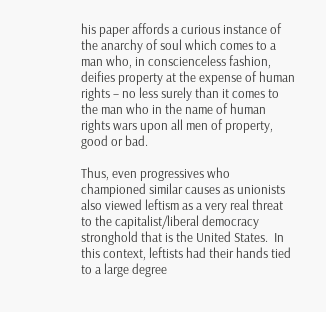his paper affords a curious instance of the anarchy of soul which comes to a man who, in conscienceless fashion, deifies property at the expense of human rights – no less surely than it comes to the man who in the name of human rights wars upon all men of property, good or bad.

Thus, even progressives who championed similar causes as unionists also viewed leftism as a very real threat to the capitalist/liberal democracy stronghold that is the United States.  In this context, leftists had their hands tied to a large degree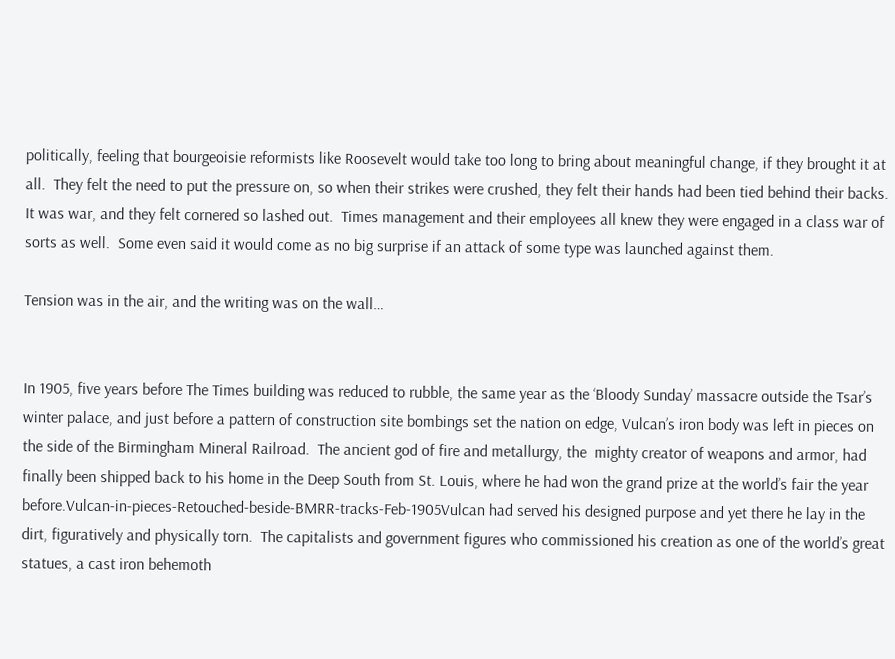politically, feeling that bourgeoisie reformists like Roosevelt would take too long to bring about meaningful change, if they brought it at all.  They felt the need to put the pressure on, so when their strikes were crushed, they felt their hands had been tied behind their backs.  It was war, and they felt cornered so lashed out.  Times management and their employees all knew they were engaged in a class war of sorts as well.  Some even said it would come as no big surprise if an attack of some type was launched against them.

Tension was in the air, and the writing was on the wall…


In 1905, five years before The Times building was reduced to rubble, the same year as the ‘Bloody Sunday’ massacre outside the Tsar’s winter palace, and just before a pattern of construction site bombings set the nation on edge, Vulcan’s iron body was left in pieces on the side of the Birmingham Mineral Railroad.  The ancient god of fire and metallurgy, the  mighty creator of weapons and armor, had finally been shipped back to his home in the Deep South from St. Louis, where he had won the grand prize at the world’s fair the year before.Vulcan-in-pieces-Retouched-beside-BMRR-tracks-Feb-1905Vulcan had served his designed purpose and yet there he lay in the dirt, figuratively and physically torn.  The capitalists and government figures who commissioned his creation as one of the world’s great statues, a cast iron behemoth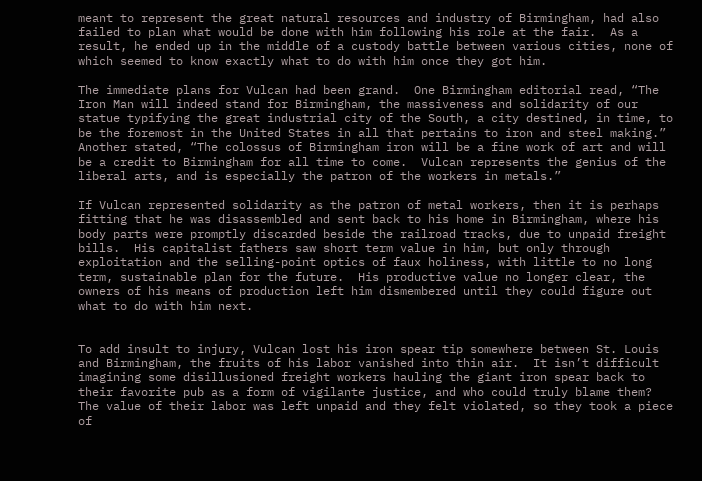meant to represent the great natural resources and industry of Birmingham, had also failed to plan what would be done with him following his role at the fair.  As a result, he ended up in the middle of a custody battle between various cities, none of which seemed to know exactly what to do with him once they got him.

The immediate plans for Vulcan had been grand.  One Birmingham editorial read, “The Iron Man will indeed stand for Birmingham, the massiveness and solidarity of our statue typifying the great industrial city of the South, a city destined, in time, to be the foremost in the United States in all that pertains to iron and steel making.”  Another stated, “The colossus of Birmingham iron will be a fine work of art and will be a credit to Birmingham for all time to come.  Vulcan represents the genius of the liberal arts, and is especially the patron of the workers in metals.”

If Vulcan represented solidarity as the patron of metal workers, then it is perhaps fitting that he was disassembled and sent back to his home in Birmingham, where his body parts were promptly discarded beside the railroad tracks, due to unpaid freight bills.  His capitalist fathers saw short term value in him, but only through exploitation and the selling-point optics of faux holiness, with little to no long term, sustainable plan for the future.  His productive value no longer clear, the owners of his means of production left him dismembered until they could figure out what to do with him next.


To add insult to injury, Vulcan lost his iron spear tip somewhere between St. Louis and Birmingham, the fruits of his labor vanished into thin air.  It isn’t difficult imagining some disillusioned freight workers hauling the giant iron spear back to their favorite pub as a form of vigilante justice, and who could truly blame them?  The value of their labor was left unpaid and they felt violated, so they took a piece of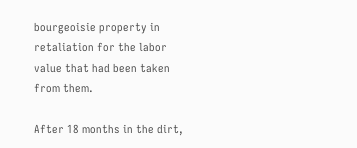bourgeoisie property in retaliation for the labor value that had been taken from them.

After 18 months in the dirt,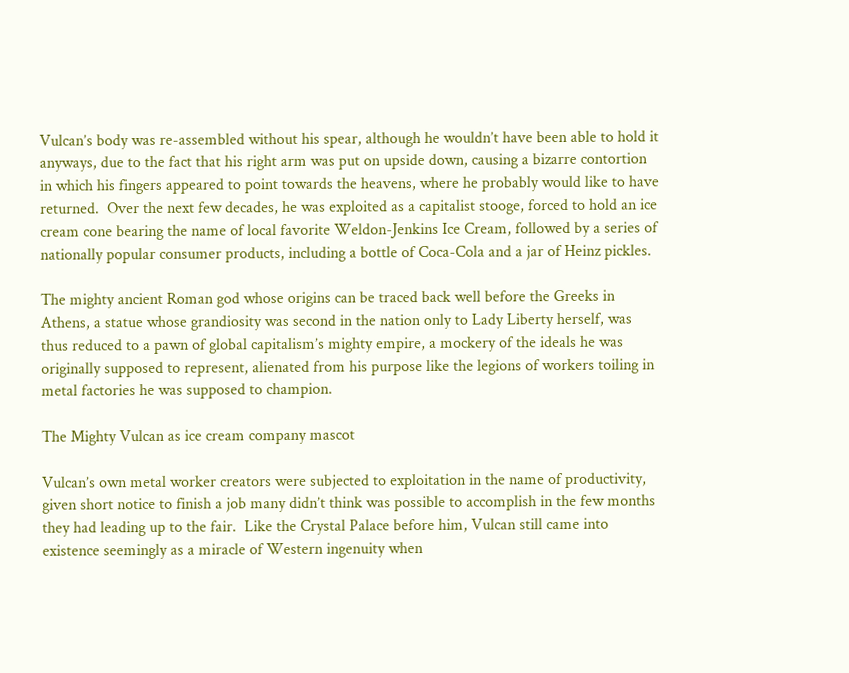Vulcan’s body was re-assembled without his spear, although he wouldn’t have been able to hold it anyways, due to the fact that his right arm was put on upside down, causing a bizarre contortion in which his fingers appeared to point towards the heavens, where he probably would like to have returned.  Over the next few decades, he was exploited as a capitalist stooge, forced to hold an ice cream cone bearing the name of local favorite Weldon-Jenkins Ice Cream, followed by a series of nationally popular consumer products, including a bottle of Coca-Cola and a jar of Heinz pickles.

The mighty ancient Roman god whose origins can be traced back well before the Greeks in Athens, a statue whose grandiosity was second in the nation only to Lady Liberty herself, was thus reduced to a pawn of global capitalism’s mighty empire, a mockery of the ideals he was originally supposed to represent, alienated from his purpose like the legions of workers toiling in metal factories he was supposed to champion.

The Mighty Vulcan as ice cream company mascot

Vulcan’s own metal worker creators were subjected to exploitation in the name of productivity, given short notice to finish a job many didn’t think was possible to accomplish in the few months they had leading up to the fair.  Like the Crystal Palace before him, Vulcan still came into existence seemingly as a miracle of Western ingenuity when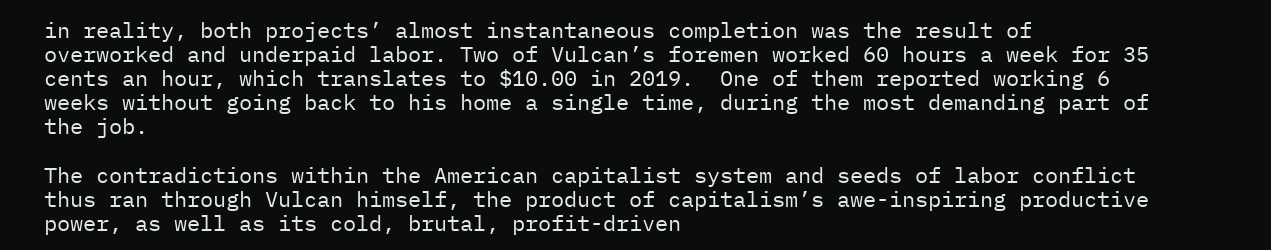in reality, both projects’ almost instantaneous completion was the result of overworked and underpaid labor. Two of Vulcan’s foremen worked 60 hours a week for 35 cents an hour, which translates to $10.00 in 2019.  One of them reported working 6 weeks without going back to his home a single time, during the most demanding part of the job.

The contradictions within the American capitalist system and seeds of labor conflict thus ran through Vulcan himself, the product of capitalism’s awe-inspiring productive power, as well as its cold, brutal, profit-driven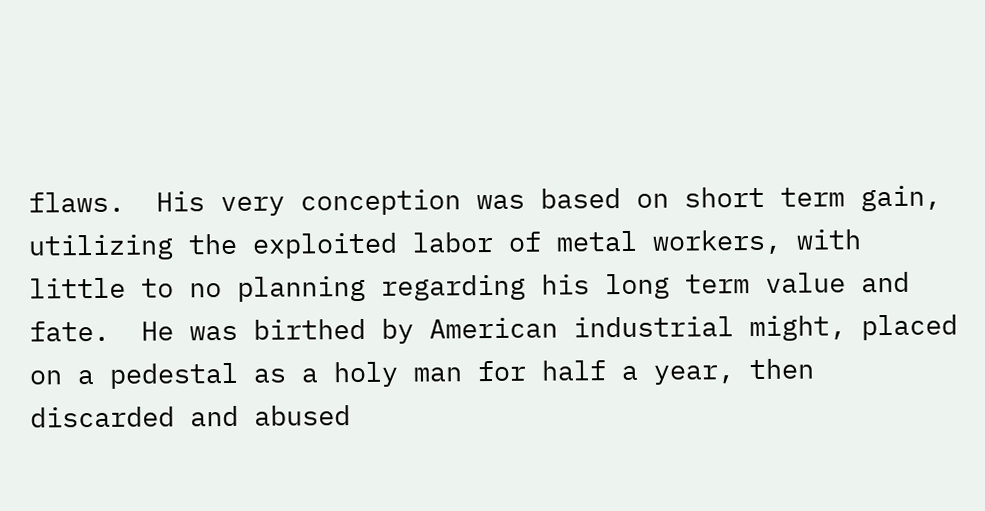flaws.  His very conception was based on short term gain, utilizing the exploited labor of metal workers, with little to no planning regarding his long term value and fate.  He was birthed by American industrial might, placed on a pedestal as a holy man for half a year, then discarded and abused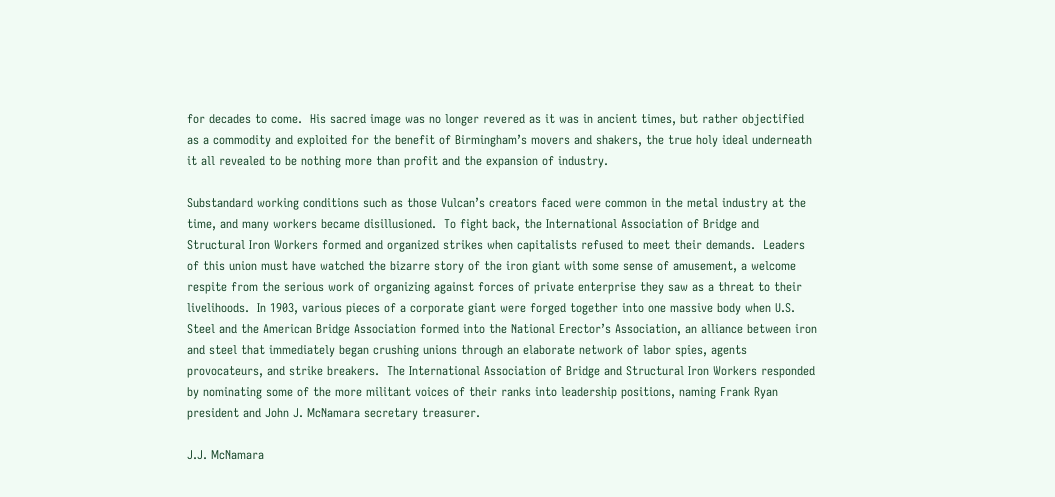for decades to come.  His sacred image was no longer revered as it was in ancient times, but rather objectified as a commodity and exploited for the benefit of Birmingham’s movers and shakers, the true holy ideal underneath it all revealed to be nothing more than profit and the expansion of industry.

Substandard working conditions such as those Vulcan’s creators faced were common in the metal industry at the time, and many workers became disillusioned.  To fight back, the International Association of Bridge and Structural Iron Workers formed and organized strikes when capitalists refused to meet their demands.  Leaders of this union must have watched the bizarre story of the iron giant with some sense of amusement, a welcome respite from the serious work of organizing against forces of private enterprise they saw as a threat to their livelihoods.  In 1903, various pieces of a corporate giant were forged together into one massive body when U.S. Steel and the American Bridge Association formed into the National Erector’s Association, an alliance between iron and steel that immediately began crushing unions through an elaborate network of labor spies, agents provocateurs, and strike breakers.  The International Association of Bridge and Structural Iron Workers responded by nominating some of the more militant voices of their ranks into leadership positions, naming Frank Ryan president and John J. McNamara secretary treasurer.

J.J. McNamara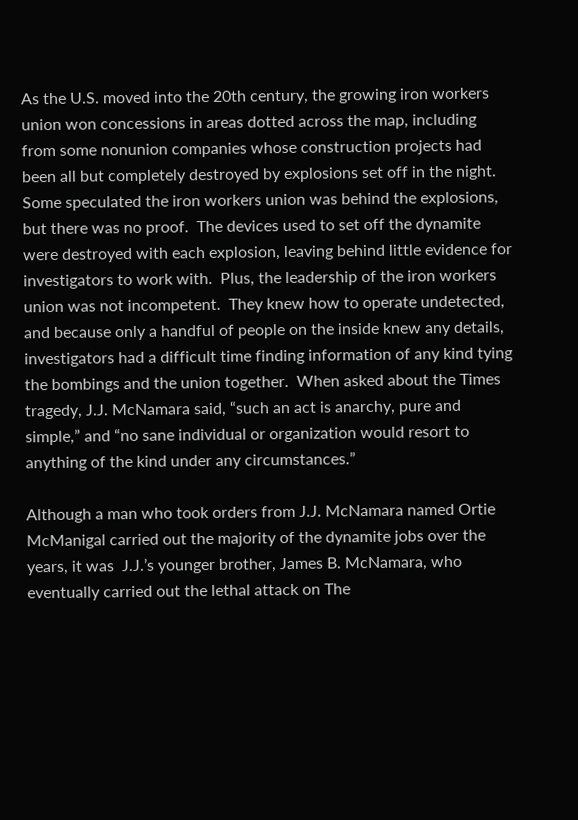As the U.S. moved into the 20th century, the growing iron workers union won concessions in areas dotted across the map, including from some nonunion companies whose construction projects had been all but completely destroyed by explosions set off in the night.   Some speculated the iron workers union was behind the explosions, but there was no proof.  The devices used to set off the dynamite were destroyed with each explosion, leaving behind little evidence for investigators to work with.  Plus, the leadership of the iron workers union was not incompetent.  They knew how to operate undetected, and because only a handful of people on the inside knew any details, investigators had a difficult time finding information of any kind tying the bombings and the union together.  When asked about the Times tragedy, J.J. McNamara said, “such an act is anarchy, pure and simple,” and “no sane individual or organization would resort to anything of the kind under any circumstances.”

Although a man who took orders from J.J. McNamara named Ortie McManigal carried out the majority of the dynamite jobs over the years, it was  J.J.’s younger brother, James B. McNamara, who eventually carried out the lethal attack on The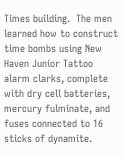Times building.  The men learned how to construct time bombs using New Haven Junior Tattoo alarm clarks, complete with dry cell batteries, mercury fulminate, and fuses connected to 16 sticks of dynamite.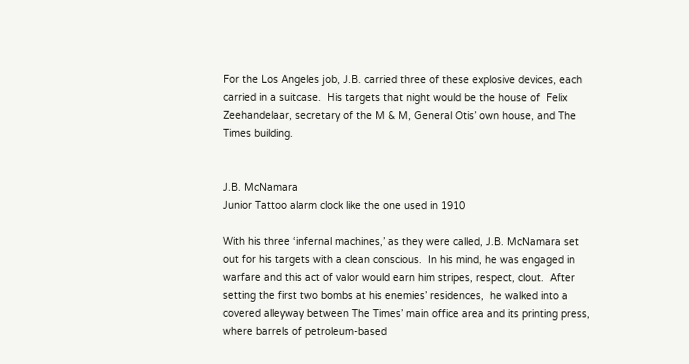For the Los Angeles job, J.B. carried three of these explosive devices, each carried in a suitcase.  His targets that night would be the house of  Felix Zeehandelaar, secretary of the M & M, General Otis’ own house, and The Times building.


J.B. McNamara
Junior Tattoo alarm clock like the one used in 1910

With his three ‘infernal machines,’ as they were called, J.B. McNamara set out for his targets with a clean conscious.  In his mind, he was engaged in warfare and this act of valor would earn him stripes, respect, clout.  After setting the first two bombs at his enemies’ residences,  he walked into a covered alleyway between The Times’ main office area and its printing press, where barrels of petroleum-based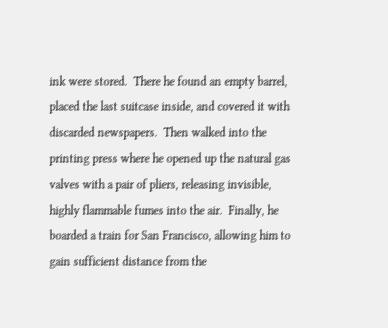ink were stored.  There he found an empty barrel, placed the last suitcase inside, and covered it with discarded newspapers.  Then walked into the printing press where he opened up the natural gas valves with a pair of pliers, releasing invisible, highly flammable fumes into the air.  Finally, he boarded a train for San Francisco, allowing him to gain sufficient distance from the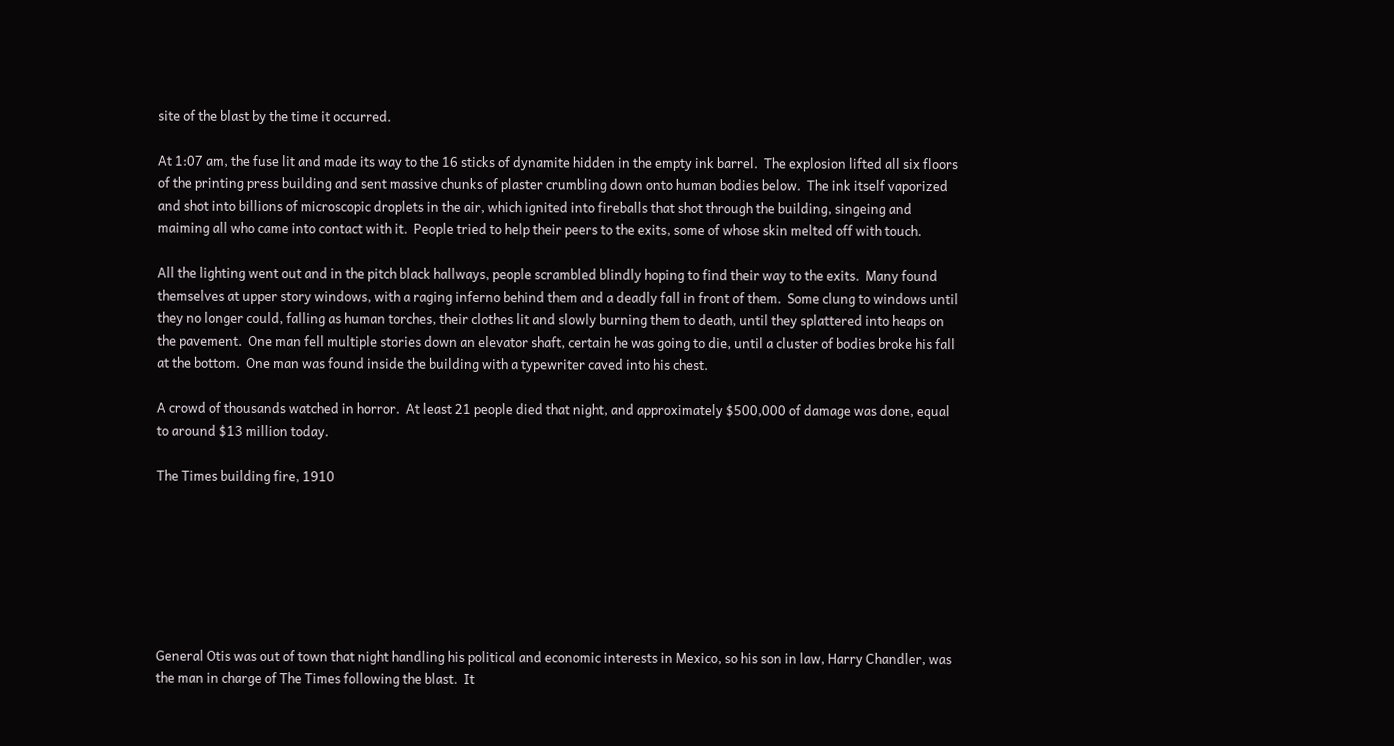site of the blast by the time it occurred.

At 1:07 am, the fuse lit and made its way to the 16 sticks of dynamite hidden in the empty ink barrel.  The explosion lifted all six floors of the printing press building and sent massive chunks of plaster crumbling down onto human bodies below.  The ink itself vaporized and shot into billions of microscopic droplets in the air, which ignited into fireballs that shot through the building, singeing and maiming all who came into contact with it.  People tried to help their peers to the exits, some of whose skin melted off with touch.

All the lighting went out and in the pitch black hallways, people scrambled blindly hoping to find their way to the exits.  Many found themselves at upper story windows, with a raging inferno behind them and a deadly fall in front of them.  Some clung to windows until they no longer could, falling as human torches, their clothes lit and slowly burning them to death, until they splattered into heaps on the pavement.  One man fell multiple stories down an elevator shaft, certain he was going to die, until a cluster of bodies broke his fall at the bottom.  One man was found inside the building with a typewriter caved into his chest.

A crowd of thousands watched in horror.  At least 21 people died that night, and approximately $500,000 of damage was done, equal to around $13 million today.

The Times building fire, 1910







General Otis was out of town that night handling his political and economic interests in Mexico, so his son in law, Harry Chandler, was the man in charge of The Times following the blast.  It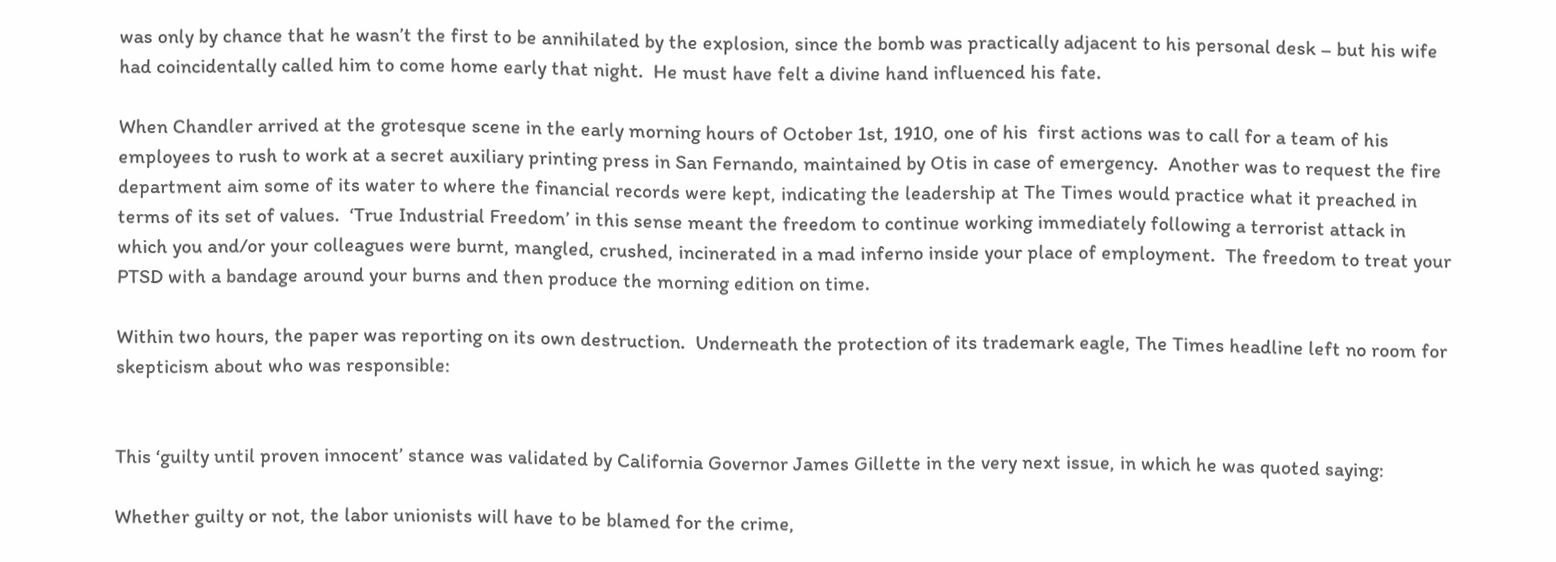was only by chance that he wasn’t the first to be annihilated by the explosion, since the bomb was practically adjacent to his personal desk – but his wife had coincidentally called him to come home early that night.  He must have felt a divine hand influenced his fate.

When Chandler arrived at the grotesque scene in the early morning hours of October 1st, 1910, one of his  first actions was to call for a team of his employees to rush to work at a secret auxiliary printing press in San Fernando, maintained by Otis in case of emergency.  Another was to request the fire department aim some of its water to where the financial records were kept, indicating the leadership at The Times would practice what it preached in terms of its set of values.  ‘True Industrial Freedom’ in this sense meant the freedom to continue working immediately following a terrorist attack in which you and/or your colleagues were burnt, mangled, crushed, incinerated in a mad inferno inside your place of employment.  The freedom to treat your PTSD with a bandage around your burns and then produce the morning edition on time.

Within two hours, the paper was reporting on its own destruction.  Underneath the protection of its trademark eagle, The Times headline left no room for skepticism about who was responsible:


This ‘guilty until proven innocent’ stance was validated by California Governor James Gillette in the very next issue, in which he was quoted saying:

Whether guilty or not, the labor unionists will have to be blamed for the crime,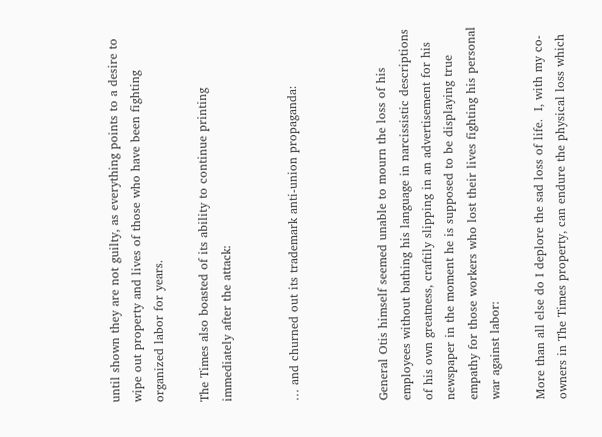until shown they are not guilty, as everything points to a desire to wipe out property and lives of those who have been fighting organized labor for years.

The Times also boasted of its ability to continue printing immediately after the attack:


… and churned out its trademark anti-union propaganda:



General Otis himself seemed unable to mourn the loss of his employees without bathing his language in narcissistic descriptions of his own greatness, craftily slipping in an advertisement for his newspaper in the moment he is supposed to be displaying true empathy for those workers who lost their lives fighting his personal war against labor:

More than all else do I deplore the sad loss of life.  I, with my co-owners in The Times property, can endure the physical loss which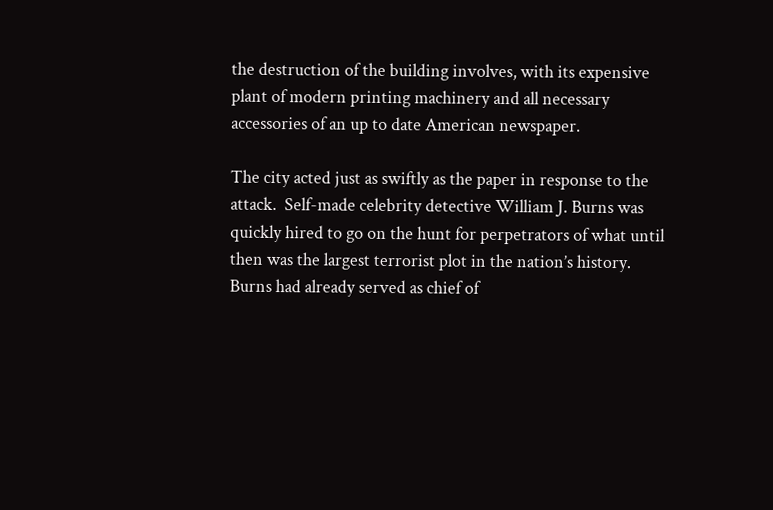the destruction of the building involves, with its expensive plant of modern printing machinery and all necessary accessories of an up to date American newspaper.

The city acted just as swiftly as the paper in response to the attack.  Self-made celebrity detective William J. Burns was quickly hired to go on the hunt for perpetrators of what until then was the largest terrorist plot in the nation’s history.  Burns had already served as chief of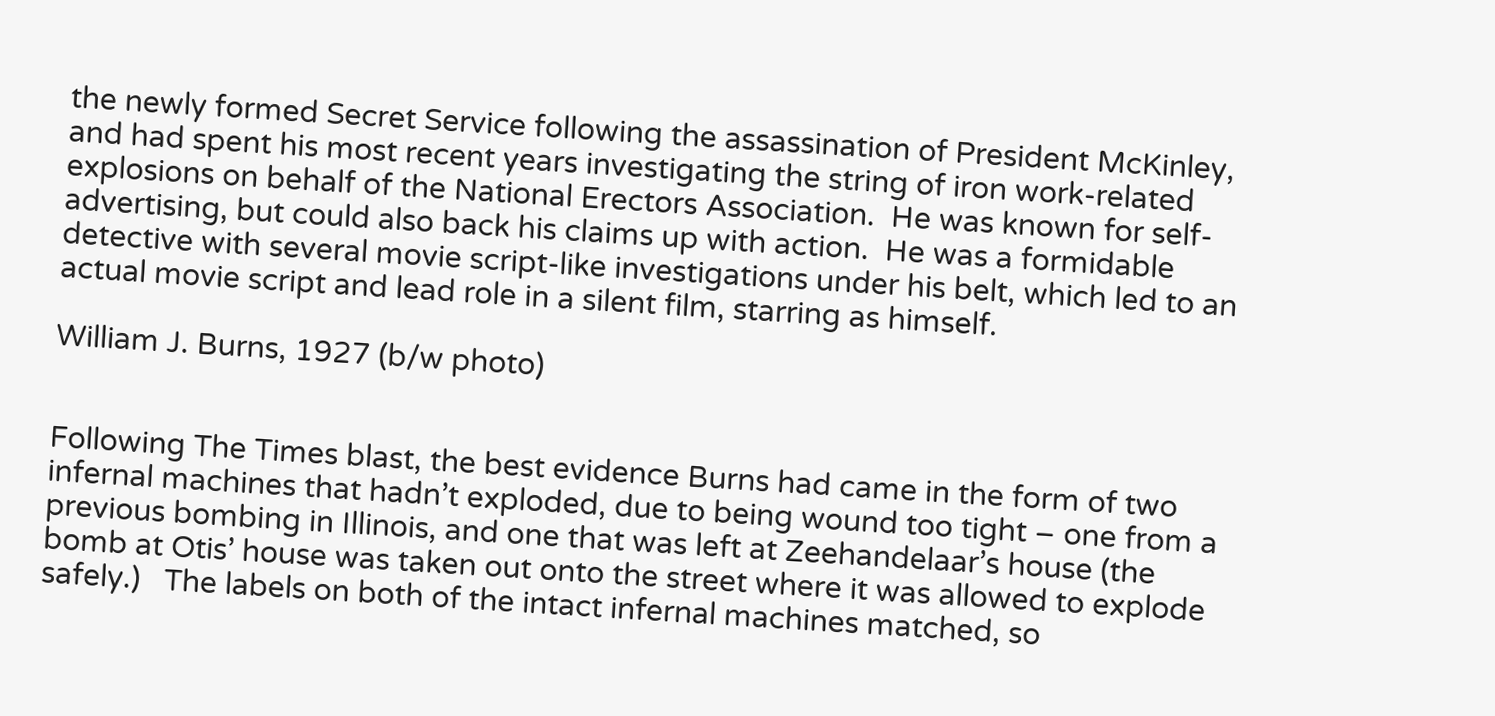the newly formed Secret Service following the assassination of President McKinley, and had spent his most recent years investigating the string of iron work-related explosions on behalf of the National Erectors Association.  He was known for self-advertising, but could also back his claims up with action.  He was a formidable detective with several movie script-like investigations under his belt, which led to an actual movie script and lead role in a silent film, starring as himself.

William J. Burns, 1927 (b/w photo)


Following The Times blast, the best evidence Burns had came in the form of two infernal machines that hadn’t exploded, due to being wound too tight – one from a previous bombing in Illinois, and one that was left at Zeehandelaar’s house (the bomb at Otis’ house was taken out onto the street where it was allowed to explode safely.)   The labels on both of the intact infernal machines matched, so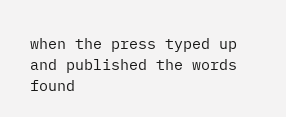when the press typed up and published the words  found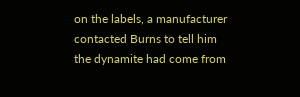on the labels, a manufacturer contacted Burns to tell him the dynamite had come from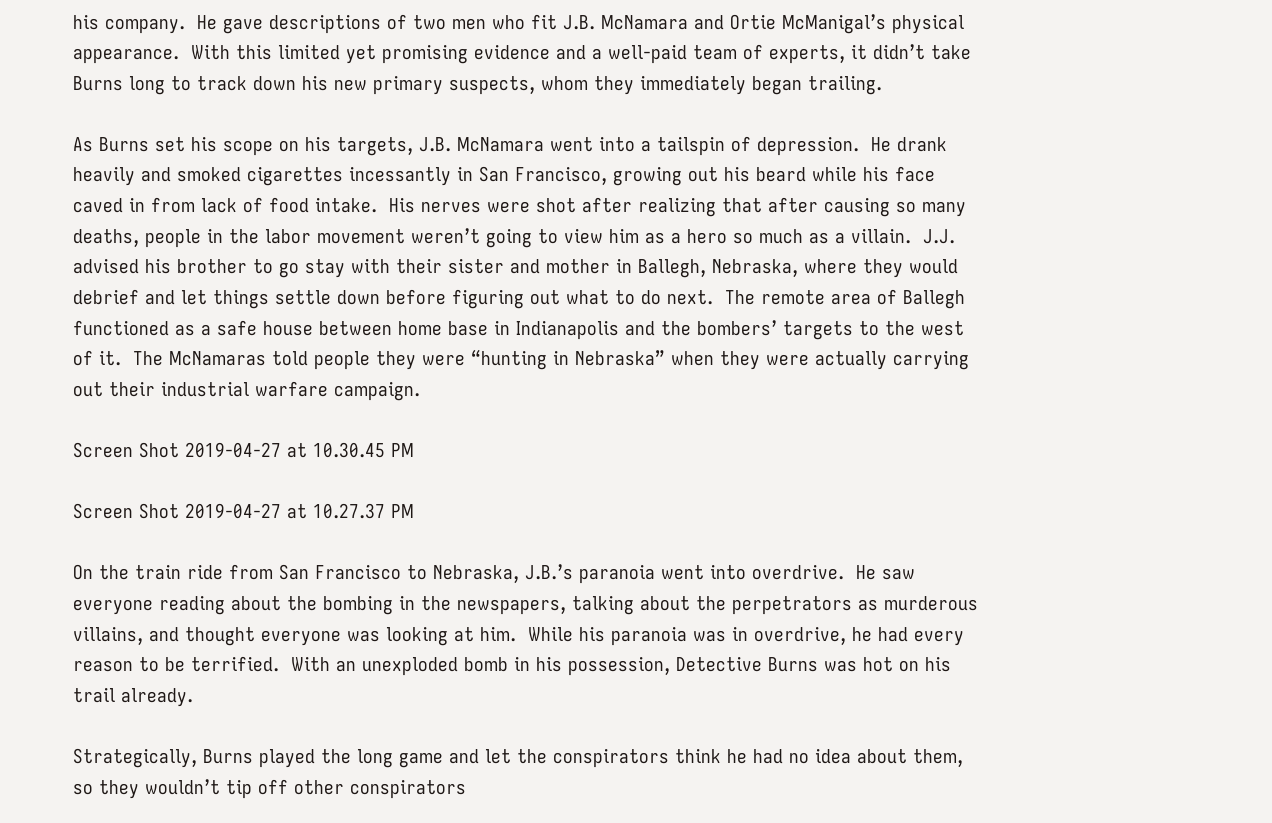his company.  He gave descriptions of two men who fit J.B. McNamara and Ortie McManigal’s physical appearance.  With this limited yet promising evidence and a well-paid team of experts, it didn’t take Burns long to track down his new primary suspects, whom they immediately began trailing.

As Burns set his scope on his targets, J.B. McNamara went into a tailspin of depression.  He drank heavily and smoked cigarettes incessantly in San Francisco, growing out his beard while his face caved in from lack of food intake.  His nerves were shot after realizing that after causing so many deaths, people in the labor movement weren’t going to view him as a hero so much as a villain.  J.J. advised his brother to go stay with their sister and mother in Ballegh, Nebraska, where they would debrief and let things settle down before figuring out what to do next.  The remote area of Ballegh functioned as a safe house between home base in Indianapolis and the bombers’ targets to the west of it.  The McNamaras told people they were “hunting in Nebraska” when they were actually carrying out their industrial warfare campaign.

Screen Shot 2019-04-27 at 10.30.45 PM

Screen Shot 2019-04-27 at 10.27.37 PM

On the train ride from San Francisco to Nebraska, J.B.’s paranoia went into overdrive.  He saw everyone reading about the bombing in the newspapers, talking about the perpetrators as murderous villains, and thought everyone was looking at him.  While his paranoia was in overdrive, he had every reason to be terrified.  With an unexploded bomb in his possession, Detective Burns was hot on his trail already.

Strategically, Burns played the long game and let the conspirators think he had no idea about them, so they wouldn’t tip off other conspirators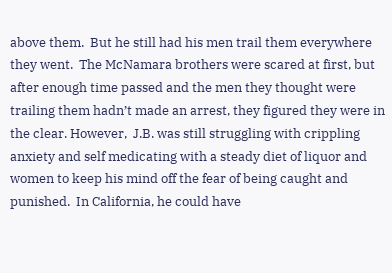above them.  But he still had his men trail them everywhere they went.  The McNamara brothers were scared at first, but after enough time passed and the men they thought were trailing them hadn’t made an arrest, they figured they were in the clear. However,  J.B. was still struggling with crippling anxiety and self medicating with a steady diet of liquor and women to keep his mind off the fear of being caught and punished.  In California, he could have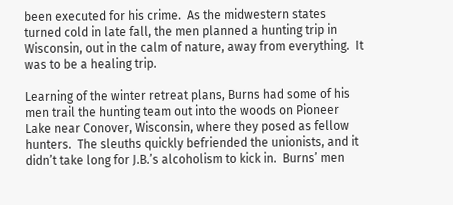been executed for his crime.  As the midwestern states turned cold in late fall, the men planned a hunting trip in Wisconsin, out in the calm of nature, away from everything.  It was to be a healing trip.

Learning of the winter retreat plans, Burns had some of his men trail the hunting team out into the woods on Pioneer Lake near Conover, Wisconsin, where they posed as fellow hunters.  The sleuths quickly befriended the unionists, and it didn’t take long for J.B.’s alcoholism to kick in.  Burns’ men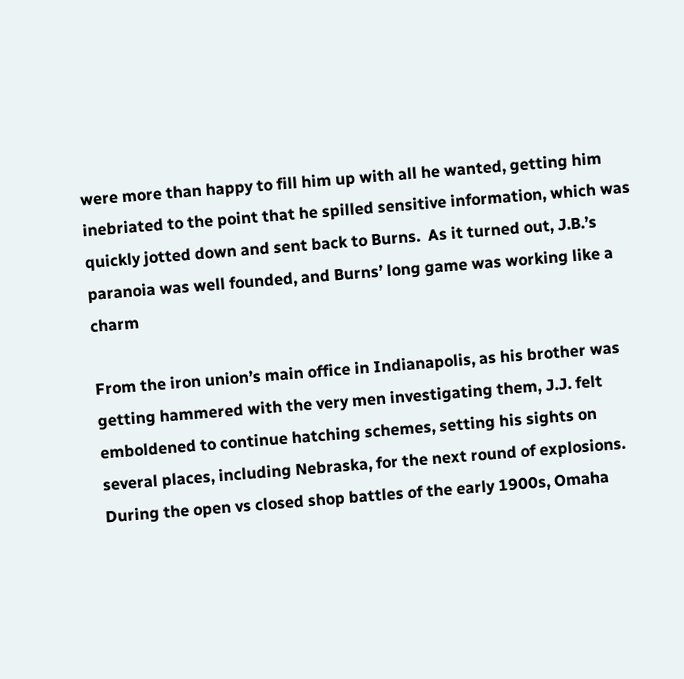were more than happy to fill him up with all he wanted, getting him inebriated to the point that he spilled sensitive information, which was quickly jotted down and sent back to Burns.  As it turned out, J.B.’s paranoia was well founded, and Burns’ long game was working like a charm

From the iron union’s main office in Indianapolis, as his brother was getting hammered with the very men investigating them, J.J. felt emboldened to continue hatching schemes, setting his sights on several places, including Nebraska, for the next round of explosions. During the open vs closed shop battles of the early 1900s, Omaha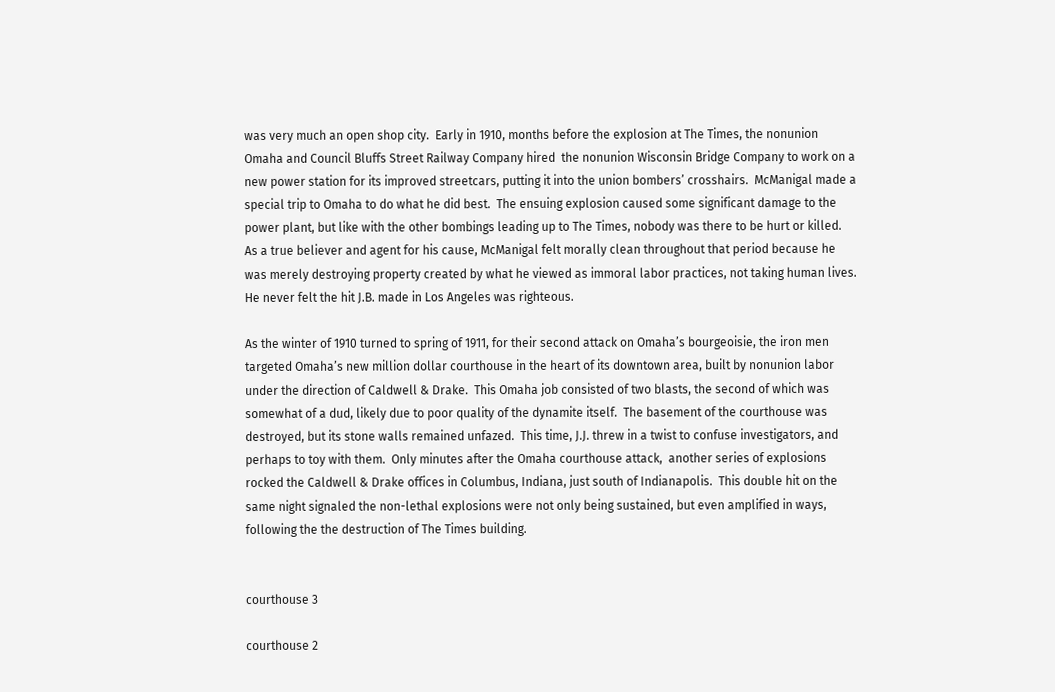was very much an open shop city.  Early in 1910, months before the explosion at The Times, the nonunion Omaha and Council Bluffs Street Railway Company hired  the nonunion Wisconsin Bridge Company to work on a new power station for its improved streetcars, putting it into the union bombers’ crosshairs.  McManigal made a special trip to Omaha to do what he did best.  The ensuing explosion caused some significant damage to the power plant, but like with the other bombings leading up to The Times, nobody was there to be hurt or killed.  As a true believer and agent for his cause, McManigal felt morally clean throughout that period because he was merely destroying property created by what he viewed as immoral labor practices, not taking human lives.  He never felt the hit J.B. made in Los Angeles was righteous.

As the winter of 1910 turned to spring of 1911, for their second attack on Omaha’s bourgeoisie, the iron men targeted Omaha’s new million dollar courthouse in the heart of its downtown area, built by nonunion labor under the direction of Caldwell & Drake.  This Omaha job consisted of two blasts, the second of which was somewhat of a dud, likely due to poor quality of the dynamite itself.  The basement of the courthouse was destroyed, but its stone walls remained unfazed.  This time, J.J. threw in a twist to confuse investigators, and perhaps to toy with them.  Only minutes after the Omaha courthouse attack,  another series of explosions rocked the Caldwell & Drake offices in Columbus, Indiana, just south of Indianapolis.  This double hit on the same night signaled the non-lethal explosions were not only being sustained, but even amplified in ways, following the the destruction of The Times building.


courthouse 3

courthouse 2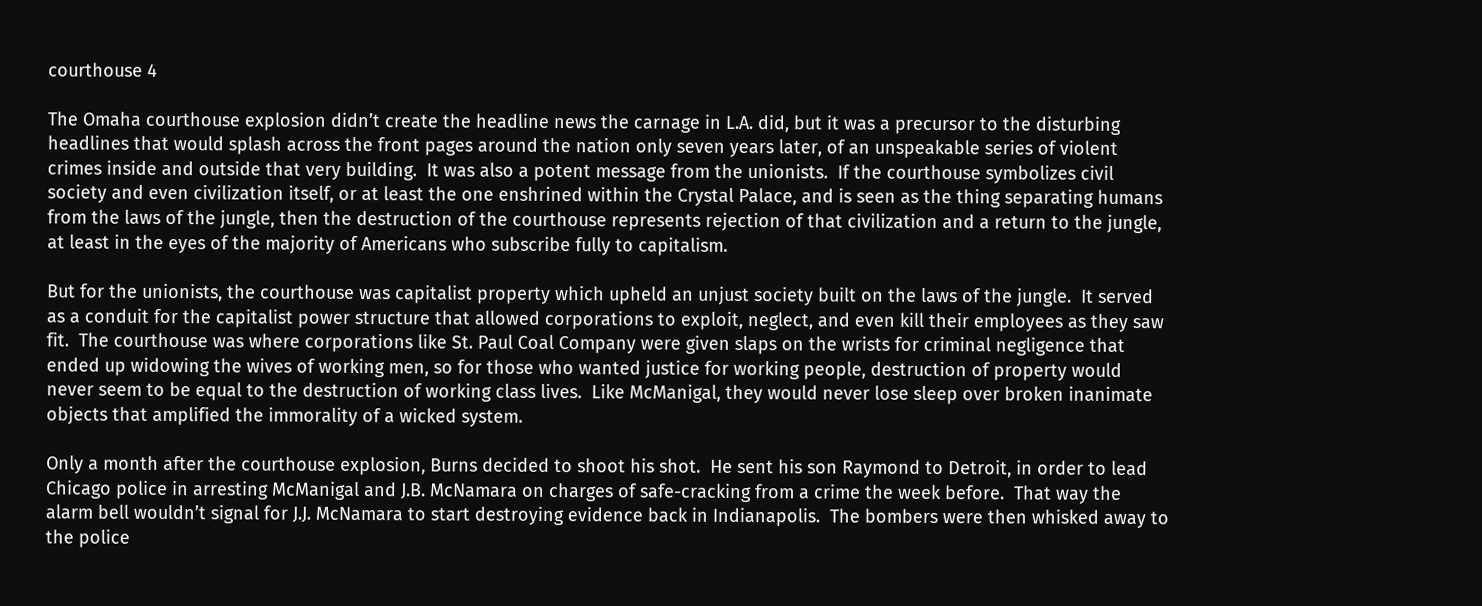courthouse 4

The Omaha courthouse explosion didn’t create the headline news the carnage in L.A. did, but it was a precursor to the disturbing headlines that would splash across the front pages around the nation only seven years later, of an unspeakable series of violent crimes inside and outside that very building.  It was also a potent message from the unionists.  If the courthouse symbolizes civil society and even civilization itself, or at least the one enshrined within the Crystal Palace, and is seen as the thing separating humans from the laws of the jungle, then the destruction of the courthouse represents rejection of that civilization and a return to the jungle, at least in the eyes of the majority of Americans who subscribe fully to capitalism.

But for the unionists, the courthouse was capitalist property which upheld an unjust society built on the laws of the jungle.  It served as a conduit for the capitalist power structure that allowed corporations to exploit, neglect, and even kill their employees as they saw fit.  The courthouse was where corporations like St. Paul Coal Company were given slaps on the wrists for criminal negligence that ended up widowing the wives of working men, so for those who wanted justice for working people, destruction of property would never seem to be equal to the destruction of working class lives.  Like McManigal, they would never lose sleep over broken inanimate objects that amplified the immorality of a wicked system.

Only a month after the courthouse explosion, Burns decided to shoot his shot.  He sent his son Raymond to Detroit, in order to lead Chicago police in arresting McManigal and J.B. McNamara on charges of safe-cracking from a crime the week before.  That way the alarm bell wouldn’t signal for J.J. McNamara to start destroying evidence back in Indianapolis.  The bombers were then whisked away to the police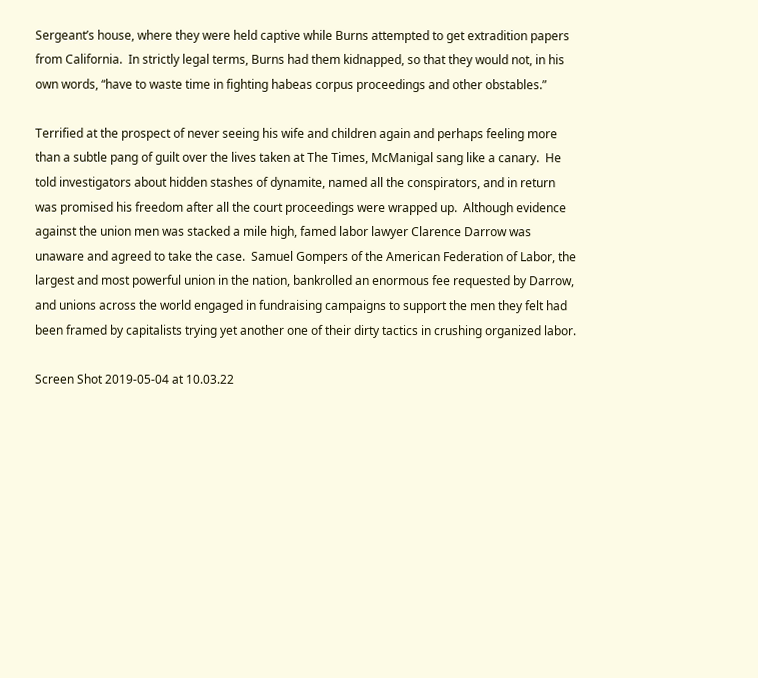Sergeant’s house, where they were held captive while Burns attempted to get extradition papers from California.  In strictly legal terms, Burns had them kidnapped, so that they would not, in his own words, “have to waste time in fighting habeas corpus proceedings and other obstables.”

Terrified at the prospect of never seeing his wife and children again and perhaps feeling more than a subtle pang of guilt over the lives taken at The Times, McManigal sang like a canary.  He told investigators about hidden stashes of dynamite, named all the conspirators, and in return was promised his freedom after all the court proceedings were wrapped up.  Although evidence against the union men was stacked a mile high, famed labor lawyer Clarence Darrow was unaware and agreed to take the case.  Samuel Gompers of the American Federation of Labor, the largest and most powerful union in the nation, bankrolled an enormous fee requested by Darrow, and unions across the world engaged in fundraising campaigns to support the men they felt had been framed by capitalists trying yet another one of their dirty tactics in crushing organized labor.

Screen Shot 2019-05-04 at 10.03.22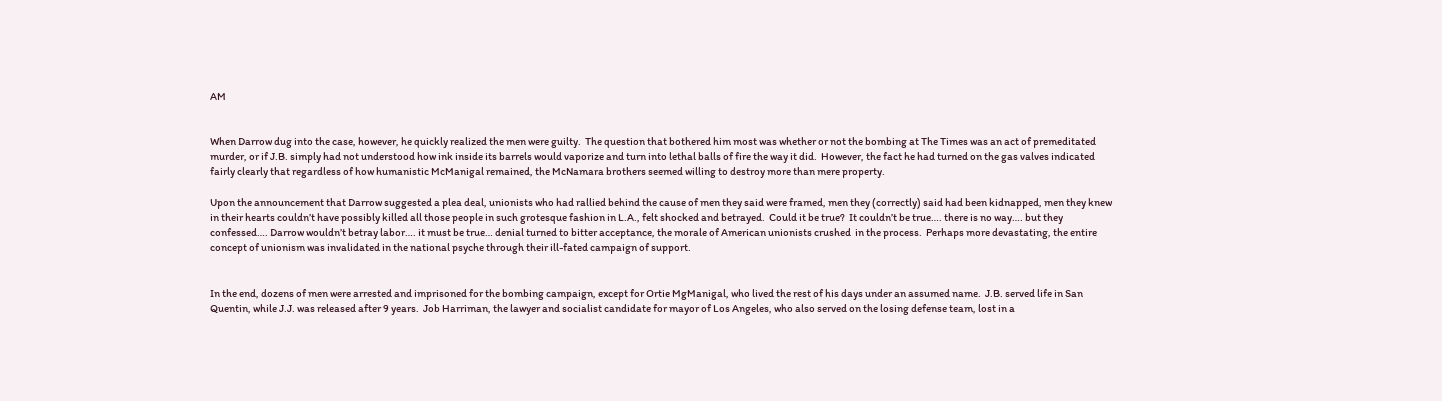AM


When Darrow dug into the case, however, he quickly realized the men were guilty.  The question that bothered him most was whether or not the bombing at The Times was an act of premeditated murder, or if J.B. simply had not understood how ink inside its barrels would vaporize and turn into lethal balls of fire the way it did.  However, the fact he had turned on the gas valves indicated fairly clearly that regardless of how humanistic McManigal remained, the McNamara brothers seemed willing to destroy more than mere property.

Upon the announcement that Darrow suggested a plea deal, unionists who had rallied behind the cause of men they said were framed, men they (correctly) said had been kidnapped, men they knew in their hearts couldn’t have possibly killed all those people in such grotesque fashion in L.A., felt shocked and betrayed.  Could it be true?  It couldn’t be true…. there is no way…. but they confessed…. Darrow wouldn’t betray labor…. it must be true… denial turned to bitter acceptance, the morale of American unionists crushed  in the process.  Perhaps more devastating, the entire concept of unionism was invalidated in the national psyche through their ill-fated campaign of support.


In the end, dozens of men were arrested and imprisoned for the bombing campaign, except for Ortie MgManigal, who lived the rest of his days under an assumed name.  J.B. served life in San Quentin, while J.J. was released after 9 years.  Job Harriman, the lawyer and socialist candidate for mayor of Los Angeles, who also served on the losing defense team, lost in a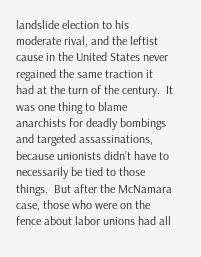landslide election to his moderate rival, and the leftist cause in the United States never regained the same traction it had at the turn of the century.  It was one thing to blame anarchists for deadly bombings and targeted assassinations, because unionists didn’t have to necessarily be tied to those things.  But after the McNamara case, those who were on the fence about labor unions had all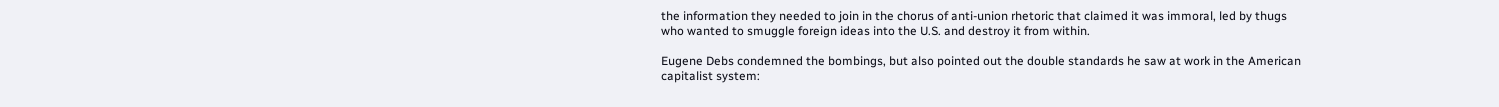the information they needed to join in the chorus of anti-union rhetoric that claimed it was immoral, led by thugs who wanted to smuggle foreign ideas into the U.S. and destroy it from within.

Eugene Debs condemned the bombings, but also pointed out the double standards he saw at work in the American capitalist system: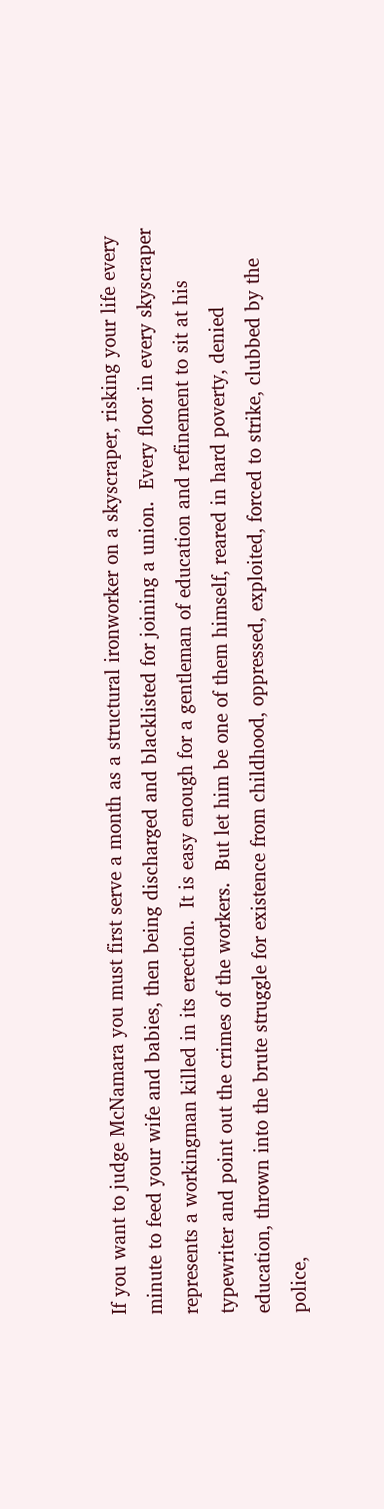If you want to judge McNamara you must first serve a month as a structural ironworker on a skyscraper, risking your life every minute to feed your wife and babies, then being discharged and blacklisted for joining a union.  Every floor in every skyscraper represents a workingman killed in its erection.  It is easy enough for a gentleman of education and refinement to sit at his typewriter and point out the crimes of the workers.  But let him be one of them himself, reared in hard poverty, denied education, thrown into the brute struggle for existence from childhood, oppressed, exploited, forced to strike, clubbed by the police,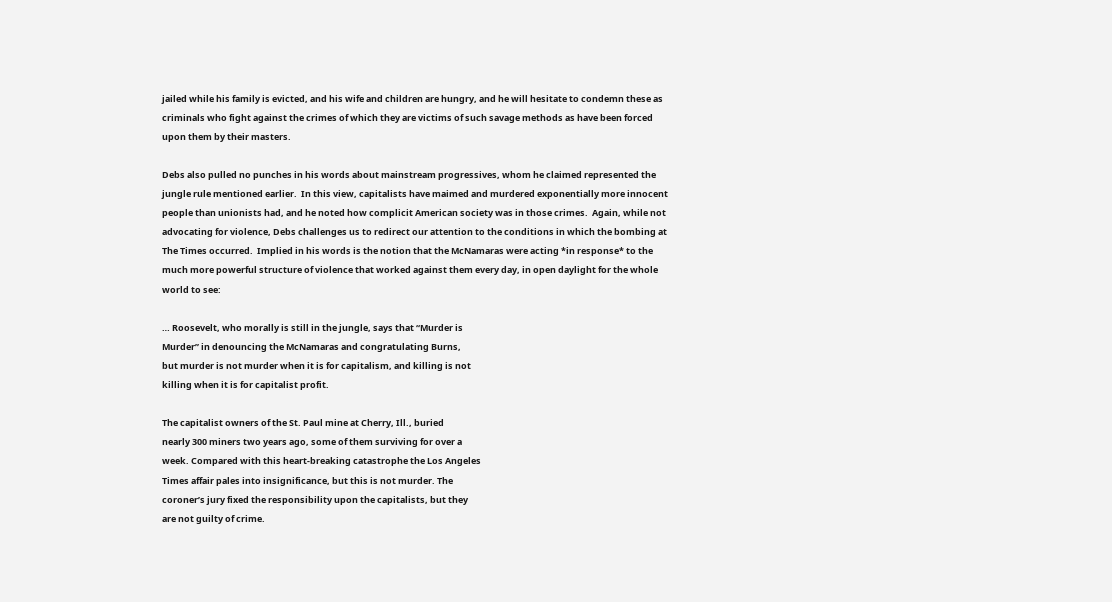jailed while his family is evicted, and his wife and children are hungry, and he will hesitate to condemn these as criminals who fight against the crimes of which they are victims of such savage methods as have been forced upon them by their masters.

Debs also pulled no punches in his words about mainstream progressives, whom he claimed represented the jungle rule mentioned earlier.  In this view, capitalists have maimed and murdered exponentially more innocent people than unionists had, and he noted how complicit American society was in those crimes.  Again, while not advocating for violence, Debs challenges us to redirect our attention to the conditions in which the bombing at The Times occurred.  Implied in his words is the notion that the McNamaras were acting *in response* to the much more powerful structure of violence that worked against them every day, in open daylight for the whole world to see:

… Roosevelt, who morally is still in the jungle, says that “Murder is
Murder” in denouncing the McNamaras and congratulating Burns,
but murder is not murder when it is for capitalism, and killing is not
killing when it is for capitalist profit.

The capitalist owners of the St. Paul mine at Cherry, Ill., buried
nearly 300 miners two years ago, some of them surviving for over a
week. Compared with this heart-breaking catastrophe the Los Angeles
Times affair pales into insignificance, but this is not murder. The
coroner’s jury fixed the responsibility upon the capitalists, but they
are not guilty of crime.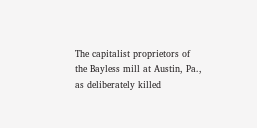The capitalist proprietors of the Bayless mill at Austin, Pa., as deliberately killed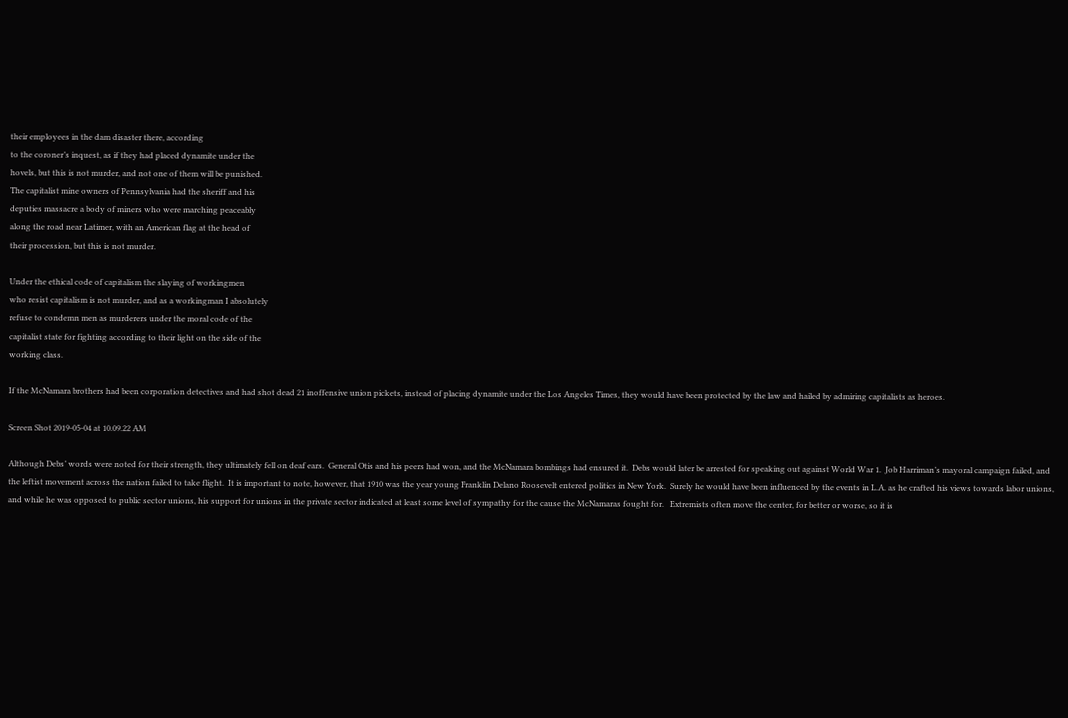their employees in the dam disaster there, according
to the coroner’s inquest, as if they had placed dynamite under the
hovels, but this is not murder, and not one of them will be punished.
The capitalist mine owners of Pennsylvania had the sheriff and his
deputies massacre a body of miners who were marching peaceably
along the road near Latimer, with an American flag at the head of
their procession, but this is not murder.

Under the ethical code of capitalism the slaying of workingmen
who resist capitalism is not murder, and as a workingman I absolutely
refuse to condemn men as murderers under the moral code of the
capitalist state for fighting according to their light on the side of the
working class.

If the McNamara brothers had been corporation detectives and had shot dead 21 inoffensive union pickets, instead of placing dynamite under the Los Angeles Times, they would have been protected by the law and hailed by admiring capitalists as heroes.

Screen Shot 2019-05-04 at 10.09.22 AM

Although Debs’ words were noted for their strength, they ultimately fell on deaf ears.  General Otis and his peers had won, and the McNamara bombings had ensured it.  Debs would later be arrested for speaking out against World War 1.  Job Harriman’s mayoral campaign failed, and the leftist movement across the nation failed to take flight.  It is important to note, however, that 1910 was the year young Franklin Delano Roosevelt entered politics in New York.  Surely he would have been influenced by the events in L.A. as he crafted his views towards labor unions, and while he was opposed to public sector unions, his support for unions in the private sector indicated at least some level of sympathy for the cause the McNamaras fought for.   Extremists often move the center, for better or worse, so it is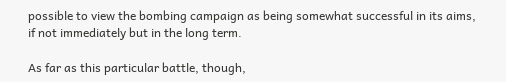possible to view the bombing campaign as being somewhat successful in its aims, if not immediately but in the long term.

As far as this particular battle, though,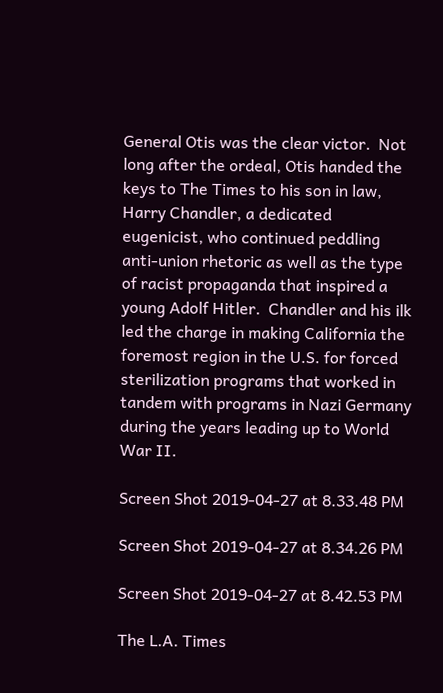General Otis was the clear victor.  Not long after the ordeal, Otis handed the keys to The Times to his son in law, Harry Chandler, a dedicated eugenicist, who continued peddling anti-union rhetoric as well as the type of racist propaganda that inspired a young Adolf Hitler.  Chandler and his ilk led the charge in making California the foremost region in the U.S. for forced sterilization programs that worked in tandem with programs in Nazi Germany during the years leading up to World War II.

Screen Shot 2019-04-27 at 8.33.48 PM

Screen Shot 2019-04-27 at 8.34.26 PM

Screen Shot 2019-04-27 at 8.42.53 PM

The L.A. Times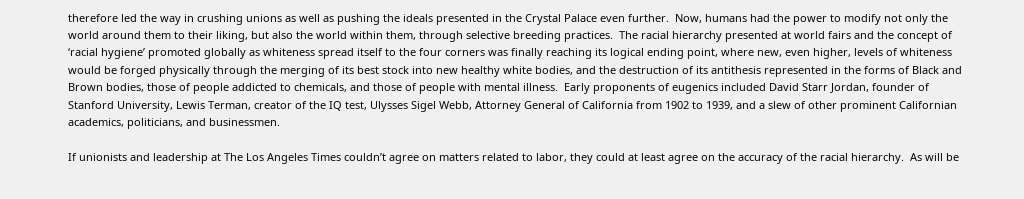therefore led the way in crushing unions as well as pushing the ideals presented in the Crystal Palace even further.  Now, humans had the power to modify not only the world around them to their liking, but also the world within them, through selective breeding practices.  The racial hierarchy presented at world fairs and the concept of ‘racial hygiene’ promoted globally as whiteness spread itself to the four corners was finally reaching its logical ending point, where new, even higher, levels of whiteness would be forged physically through the merging of its best stock into new healthy white bodies, and the destruction of its antithesis represented in the forms of Black and Brown bodies, those of people addicted to chemicals, and those of people with mental illness.  Early proponents of eugenics included David Starr Jordan, founder of Stanford University, Lewis Terman, creator of the IQ test, Ulysses Sigel Webb, Attorney General of California from 1902 to 1939, and a slew of other prominent Californian academics, politicians, and businessmen.

If unionists and leadership at The Los Angeles Times couldn’t agree on matters related to labor, they could at least agree on the accuracy of the racial hierarchy.  As will be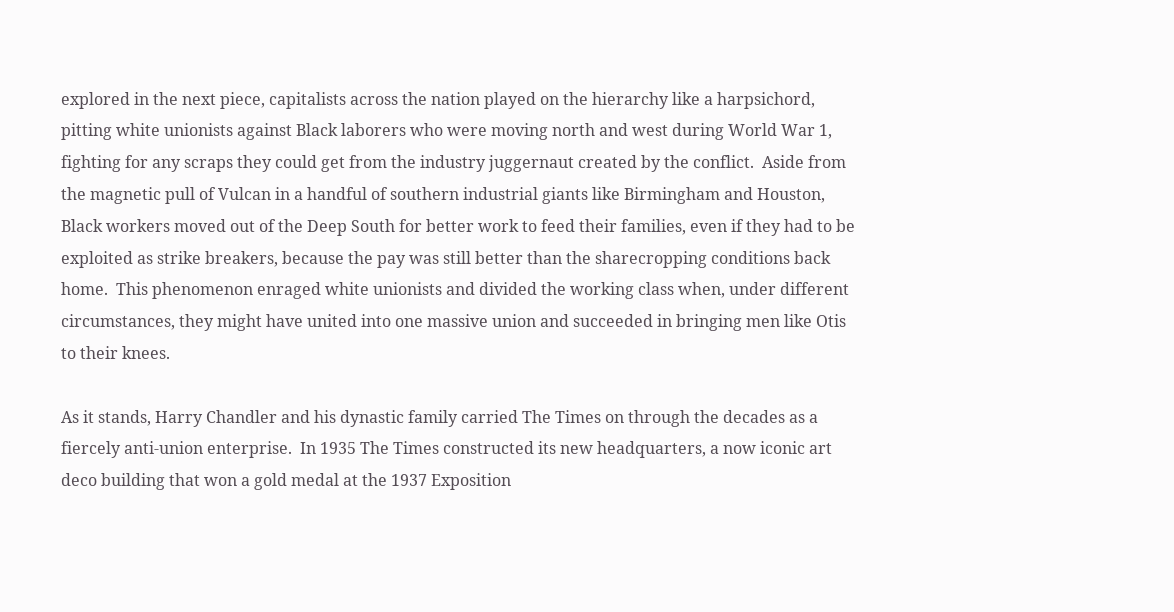explored in the next piece, capitalists across the nation played on the hierarchy like a harpsichord, pitting white unionists against Black laborers who were moving north and west during World War 1, fighting for any scraps they could get from the industry juggernaut created by the conflict.  Aside from the magnetic pull of Vulcan in a handful of southern industrial giants like Birmingham and Houston, Black workers moved out of the Deep South for better work to feed their families, even if they had to be exploited as strike breakers, because the pay was still better than the sharecropping conditions back home.  This phenomenon enraged white unionists and divided the working class when, under different circumstances, they might have united into one massive union and succeeded in bringing men like Otis to their knees.

As it stands, Harry Chandler and his dynastic family carried The Times on through the decades as a fiercely anti-union enterprise.  In 1935 The Times constructed its new headquarters, a now iconic art deco building that won a gold medal at the 1937 Exposition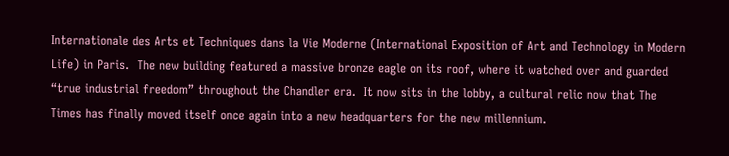Internationale des Arts et Techniques dans la Vie Moderne (International Exposition of Art and Technology in Modern Life) in Paris.  The new building featured a massive bronze eagle on its roof, where it watched over and guarded “true industrial freedom” throughout the Chandler era.  It now sits in the lobby, a cultural relic now that The Times has finally moved itself once again into a new headquarters for the new millennium.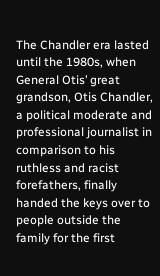The Chandler era lasted until the 1980s, when General Otis’ great grandson, Otis Chandler, a political moderate and professional journalist in comparison to his ruthless and racist forefathers, finally handed the keys over to people outside the family for the first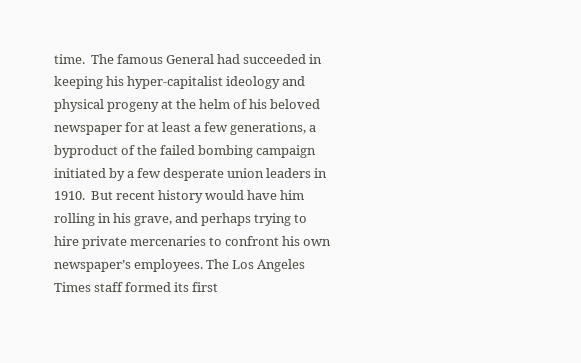time.  The famous General had succeeded in keeping his hyper-capitalist ideology and physical progeny at the helm of his beloved newspaper for at least a few generations, a byproduct of the failed bombing campaign initiated by a few desperate union leaders in 1910.  But recent history would have him rolling in his grave, and perhaps trying to hire private mercenaries to confront his own newspaper’s employees. The Los Angeles Times staff formed its first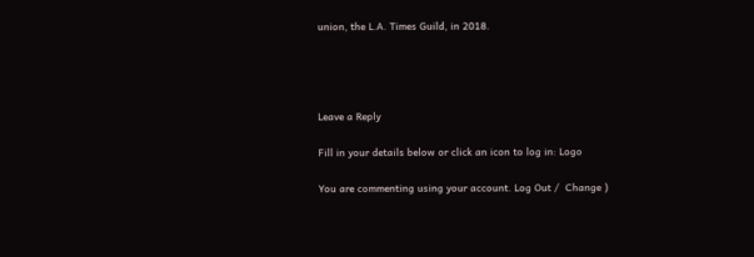union, the L.A. Times Guild, in 2018.




Leave a Reply

Fill in your details below or click an icon to log in: Logo

You are commenting using your account. Log Out /  Change )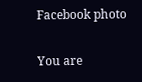Facebook photo

You are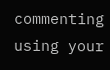commenting using your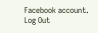Facebook account. Log Out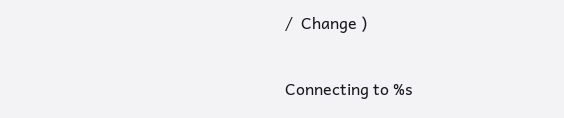/  Change )

Connecting to %s